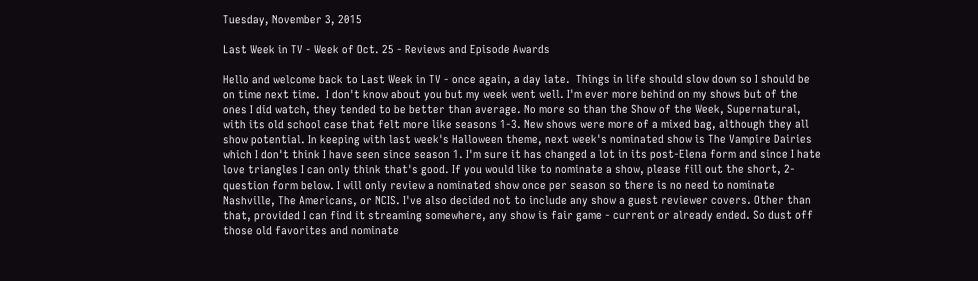Tuesday, November 3, 2015

Last Week in TV - Week of Oct. 25 - Reviews and Episode Awards

Hello and welcome back to Last Week in TV - once again, a day late.  Things in life should slow down so I should be on time next time.  I don't know about you but my week went well. I'm ever more behind on my shows but of the ones I did watch, they tended to be better than average. No more so than the Show of the Week, Supernatural, with its old school case that felt more like seasons 1-3. New shows were more of a mixed bag, although they all show potential. In keeping with last week's Halloween theme, next week's nominated show is The Vampire Dairies which I don't think I have seen since season 1. I'm sure it has changed a lot in its post-Elena form and since I hate love triangles I can only think that's good. If you would like to nominate a show, please fill out the short, 2-question form below. I will only review a nominated show once per season so there is no need to nominate Nashville, The Americans, or NCIS. I've also decided not to include any show a guest reviewer covers. Other than that, provided I can find it streaming somewhere, any show is fair game - current or already ended. So dust off those old favorites and nominate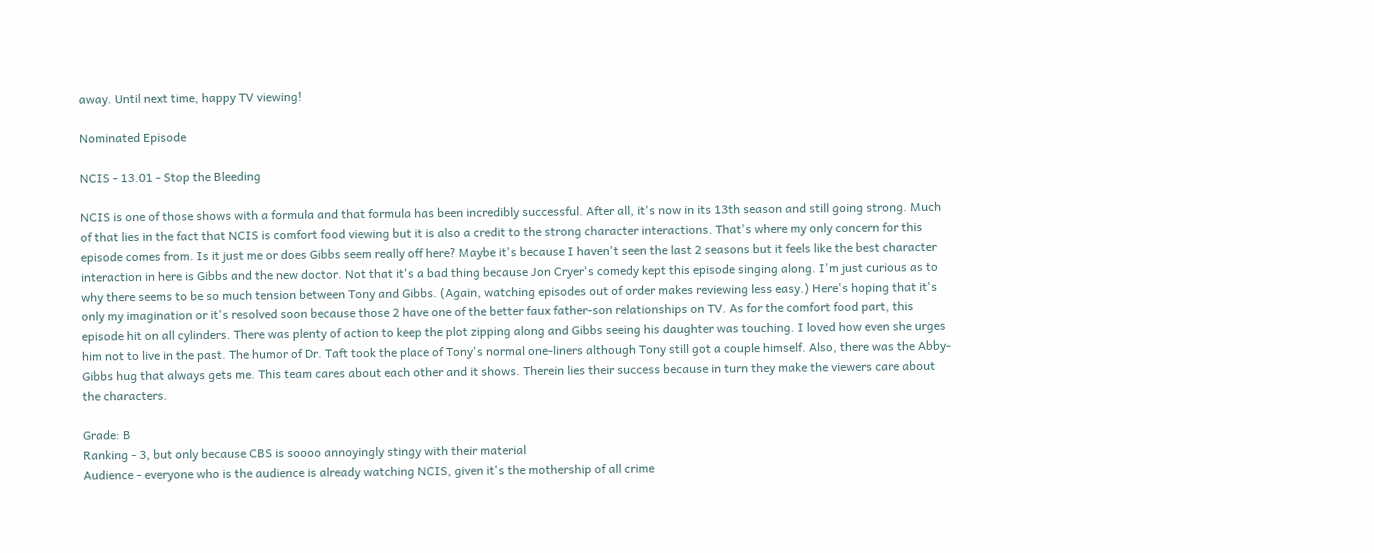away. Until next time, happy TV viewing!

Nominated Episode

NCIS - 13.01 - Stop the Bleeding

NCIS is one of those shows with a formula and that formula has been incredibly successful. After all, it's now in its 13th season and still going strong. Much of that lies in the fact that NCIS is comfort food viewing but it is also a credit to the strong character interactions. That's where my only concern for this episode comes from. Is it just me or does Gibbs seem really off here? Maybe it's because I haven't seen the last 2 seasons but it feels like the best character interaction in here is Gibbs and the new doctor. Not that it's a bad thing because Jon Cryer's comedy kept this episode singing along. I'm just curious as to why there seems to be so much tension between Tony and Gibbs. (Again, watching episodes out of order makes reviewing less easy.) Here's hoping that it's only my imagination or it's resolved soon because those 2 have one of the better faux father-son relationships on TV. As for the comfort food part, this episode hit on all cylinders. There was plenty of action to keep the plot zipping along and Gibbs seeing his daughter was touching. I loved how even she urges him not to live in the past. The humor of Dr. Taft took the place of Tony's normal one-liners although Tony still got a couple himself. Also, there was the Abby-Gibbs hug that always gets me. This team cares about each other and it shows. Therein lies their success because in turn they make the viewers care about the characters.

Grade: B
Ranking - 3, but only because CBS is soooo annoyingly stingy with their material
Audience - everyone who is the audience is already watching NCIS, given it's the mothership of all crime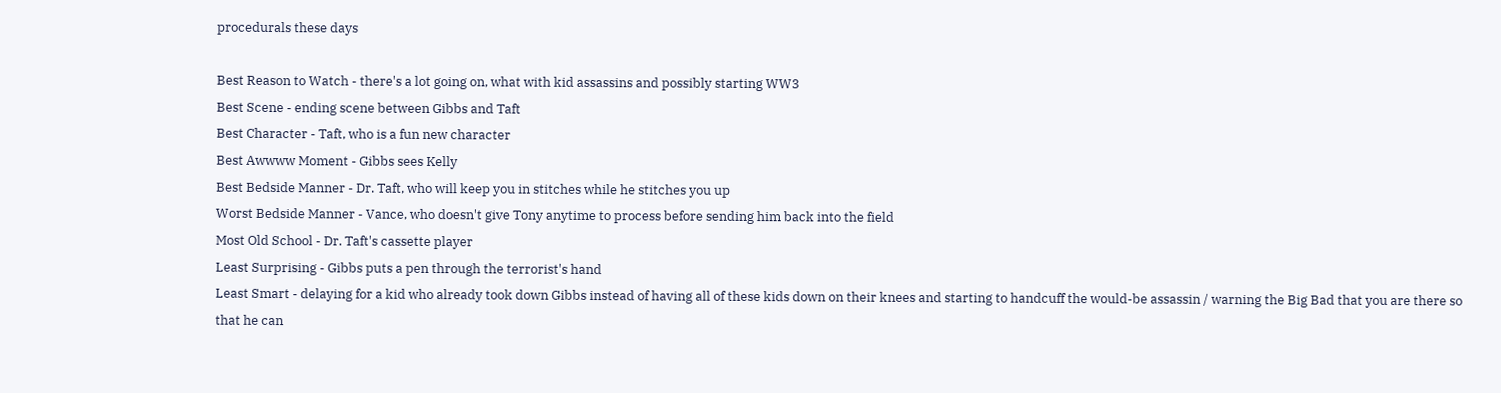procedurals these days

Best Reason to Watch - there's a lot going on, what with kid assassins and possibly starting WW3
Best Scene - ending scene between Gibbs and Taft
Best Character - Taft, who is a fun new character
Best Awwww Moment - Gibbs sees Kelly
Best Bedside Manner - Dr. Taft, who will keep you in stitches while he stitches you up
Worst Bedside Manner - Vance, who doesn't give Tony anytime to process before sending him back into the field
Most Old School - Dr. Taft's cassette player
Least Surprising - Gibbs puts a pen through the terrorist's hand
Least Smart - delaying for a kid who already took down Gibbs instead of having all of these kids down on their knees and starting to handcuff the would-be assassin / warning the Big Bad that you are there so that he can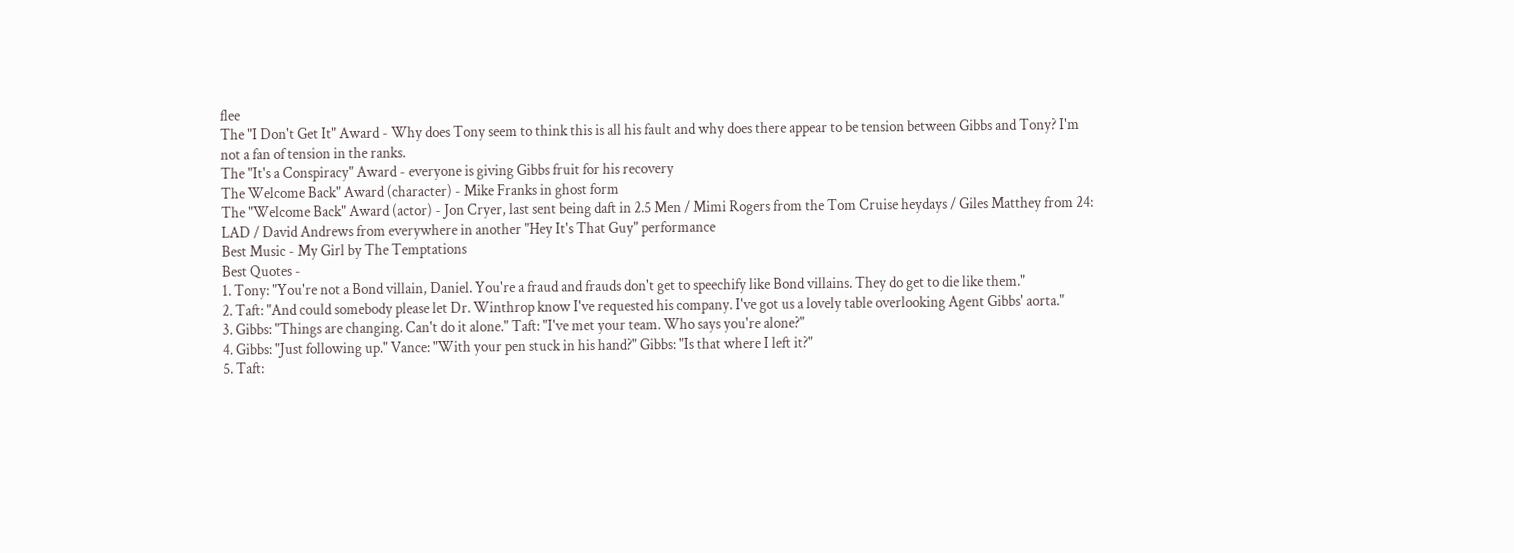flee
The "I Don't Get It" Award - Why does Tony seem to think this is all his fault and why does there appear to be tension between Gibbs and Tony? I'm not a fan of tension in the ranks.
The "It's a Conspiracy" Award - everyone is giving Gibbs fruit for his recovery
The Welcome Back" Award (character) - Mike Franks in ghost form
The "Welcome Back" Award (actor) - Jon Cryer, last sent being daft in 2.5 Men / Mimi Rogers from the Tom Cruise heydays / Giles Matthey from 24: LAD / David Andrews from everywhere in another "Hey It's That Guy" performance
Best Music - My Girl by The Temptations
Best Quotes -
1. Tony: "You're not a Bond villain, Daniel. You're a fraud and frauds don't get to speechify like Bond villains. They do get to die like them."
2. Taft: "And could somebody please let Dr. Winthrop know I've requested his company. I've got us a lovely table overlooking Agent Gibbs' aorta."
3. Gibbs: "Things are changing. Can't do it alone." Taft: "I've met your team. Who says you're alone?"
4. Gibbs: "Just following up." Vance: "With your pen stuck in his hand?" Gibbs: "Is that where I left it?"
5. Taft: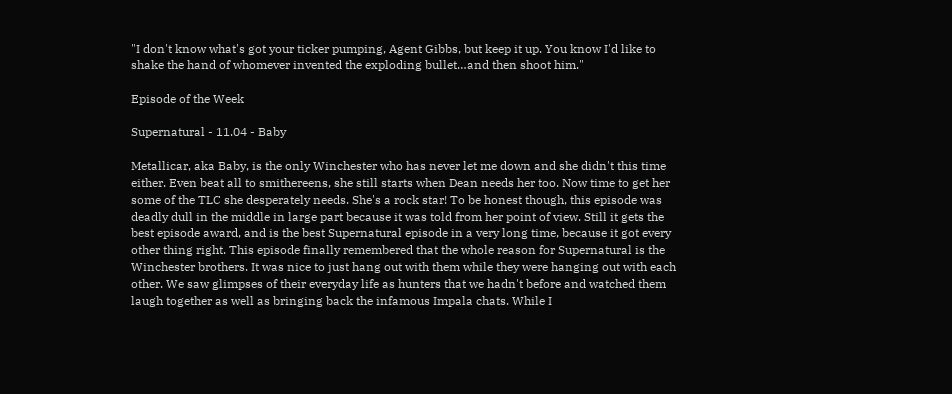"I don't know what's got your ticker pumping, Agent Gibbs, but keep it up. You know I'd like to shake the hand of whomever invented the exploding bullet…and then shoot him."

Episode of the Week

Supernatural - 11.04 - Baby

Metallicar, aka Baby, is the only Winchester who has never let me down and she didn't this time either. Even beat all to smithereens, she still starts when Dean needs her too. Now time to get her some of the TLC she desperately needs. She's a rock star! To be honest though, this episode was deadly dull in the middle in large part because it was told from her point of view. Still it gets the best episode award, and is the best Supernatural episode in a very long time, because it got every other thing right. This episode finally remembered that the whole reason for Supernatural is the Winchester brothers. It was nice to just hang out with them while they were hanging out with each other. We saw glimpses of their everyday life as hunters that we hadn't before and watched them laugh together as well as bringing back the infamous Impala chats. While I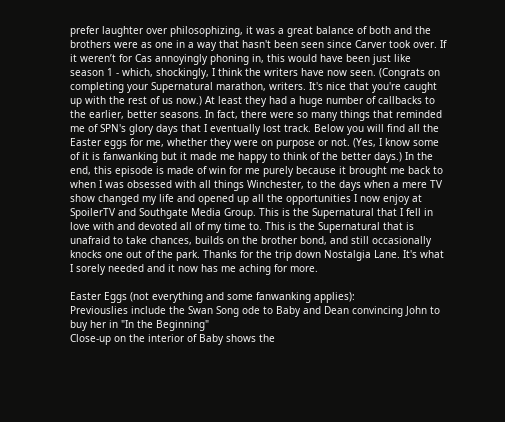prefer laughter over philosophizing, it was a great balance of both and the brothers were as one in a way that hasn't been seen since Carver took over. If it weren’t for Cas annoyingly phoning in, this would have been just like season 1 - which, shockingly, I think the writers have now seen. (Congrats on completing your Supernatural marathon, writers. It's nice that you're caught up with the rest of us now.) At least they had a huge number of callbacks to the earlier, better seasons. In fact, there were so many things that reminded me of SPN's glory days that I eventually lost track. Below you will find all the Easter eggs for me, whether they were on purpose or not. (Yes, I know some of it is fanwanking but it made me happy to think of the better days.) In the end, this episode is made of win for me purely because it brought me back to when I was obsessed with all things Winchester, to the days when a mere TV show changed my life and opened up all the opportunities I now enjoy at SpoilerTV and Southgate Media Group. This is the Supernatural that I fell in love with and devoted all of my time to. This is the Supernatural that is unafraid to take chances, builds on the brother bond, and still occasionally knocks one out of the park. Thanks for the trip down Nostalgia Lane. It's what I sorely needed and it now has me aching for more.

Easter Eggs (not everything and some fanwanking applies):
Previouslies include the Swan Song ode to Baby and Dean convincing John to buy her in "In the Beginning"
Close-up on the interior of Baby shows the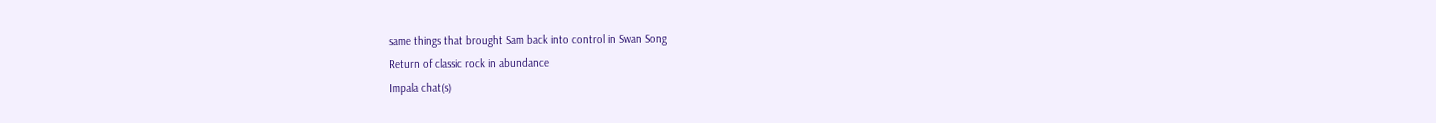same things that brought Sam back into control in Swan Song
Return of classic rock in abundance
Impala chat(s)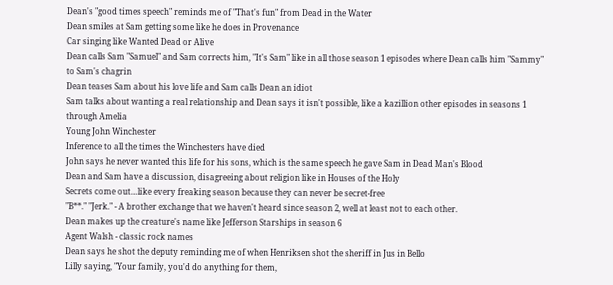Dean's "good times speech" reminds me of "That's fun" from Dead in the Water
Dean smiles at Sam getting some like he does in Provenance
Car singing like Wanted Dead or Alive
Dean calls Sam "Samuel" and Sam corrects him, "It's Sam" like in all those season 1 episodes where Dean calls him "Sammy" to Sam's chagrin
Dean teases Sam about his love life and Sam calls Dean an idiot
Sam talks about wanting a real relationship and Dean says it isn't possible, like a kazillion other episodes in seasons 1 through Amelia
Young John Winchester
Inference to all the times the Winchesters have died
John says he never wanted this life for his sons, which is the same speech he gave Sam in Dead Man's Blood
Dean and Sam have a discussion, disagreeing about religion like in Houses of the Holy
Secrets come out…like every freaking season because they can never be secret-free
"B**." "Jerk." - A brother exchange that we haven't heard since season 2, well at least not to each other.
Dean makes up the creature's name like Jefferson Starships in season 6
Agent Walsh - classic rock names
Dean says he shot the deputy reminding me of when Henriksen shot the sheriff in Jus in Bello
Lilly saying, "Your family, you'd do anything for them,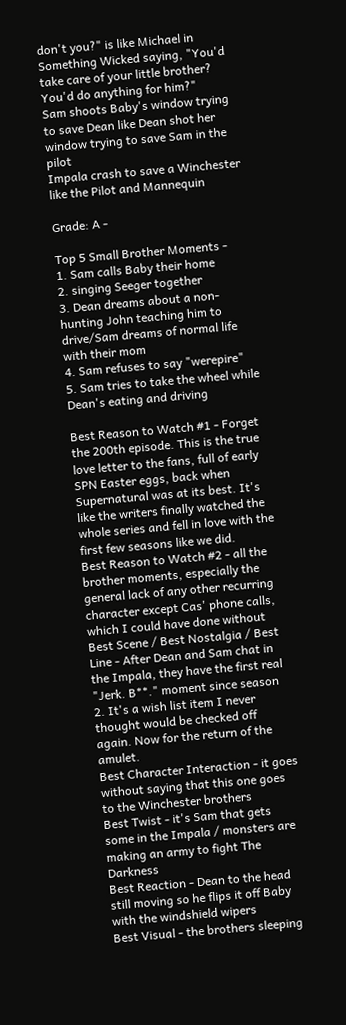don't you?" is like Michael in Something Wicked saying, "You'd take care of your little brother? You'd do anything for him?"
Sam shoots Baby's window trying to save Dean like Dean shot her window trying to save Sam in the pilot
Impala crash to save a Winchester like the Pilot and Mannequin

Grade: A -

Top 5 Small Brother Moments -
1. Sam calls Baby their home
2. singing Seeger together
3. Dean dreams about a non-hunting John teaching him to drive/Sam dreams of normal life with their mom
4. Sam refuses to say "werepire"
5. Sam tries to take the wheel while Dean's eating and driving

Best Reason to Watch #1 - Forget the 200th episode. This is the true love letter to the fans, full of early SPN Easter eggs, back when Supernatural was at its best. It's like the writers finally watched the whole series and fell in love with the first few seasons like we did.
Best Reason to Watch #2 - all the brother moments, especially the general lack of any other recurring character except Cas' phone calls, which I could have done without
Best Scene / Best Nostalgia / Best Line - After Dean and Sam chat in the Impala, they have the first real "Jerk. B**." moment since season 2. It's a wish list item I never thought would be checked off again. Now for the return of the amulet.
Best Character Interaction - it goes without saying that this one goes to the Winchester brothers
Best Twist - it's Sam that gets some in the Impala / monsters are making an army to fight The Darkness
Best Reaction - Dean to the head still moving so he flips it off Baby with the windshield wipers
Best Visual - the brothers sleeping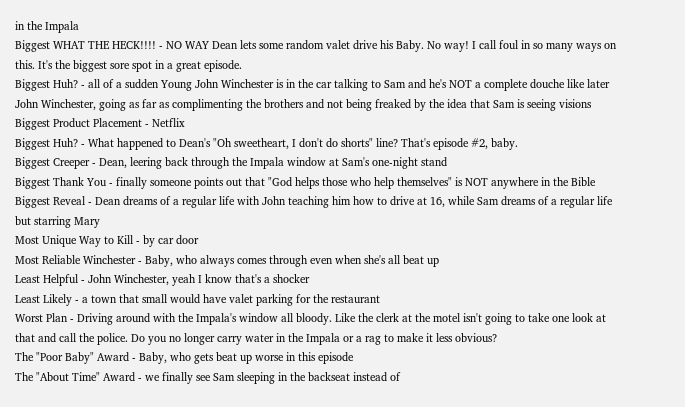in the Impala
Biggest WHAT THE HECK!!!! - NO WAY Dean lets some random valet drive his Baby. No way! I call foul in so many ways on this. It's the biggest sore spot in a great episode.
Biggest Huh? - all of a sudden Young John Winchester is in the car talking to Sam and he's NOT a complete douche like later John Winchester, going as far as complimenting the brothers and not being freaked by the idea that Sam is seeing visions
Biggest Product Placement - Netflix
Biggest Huh? - What happened to Dean's "Oh sweetheart, I don't do shorts" line? That's episode #2, baby.
Biggest Creeper - Dean, leering back through the Impala window at Sam's one-night stand
Biggest Thank You - finally someone points out that "God helps those who help themselves" is NOT anywhere in the Bible
Biggest Reveal - Dean dreams of a regular life with John teaching him how to drive at 16, while Sam dreams of a regular life but starring Mary
Most Unique Way to Kill - by car door
Most Reliable Winchester - Baby, who always comes through even when she's all beat up
Least Helpful - John Winchester, yeah I know that's a shocker
Least Likely - a town that small would have valet parking for the restaurant
Worst Plan - Driving around with the Impala's window all bloody. Like the clerk at the motel isn't going to take one look at that and call the police. Do you no longer carry water in the Impala or a rag to make it less obvious?
The "Poor Baby" Award - Baby, who gets beat up worse in this episode
The "About Time" Award - we finally see Sam sleeping in the backseat instead of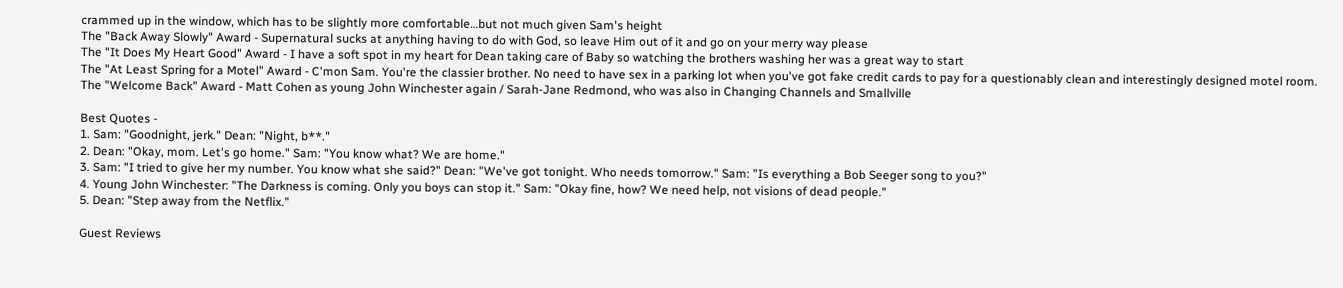crammed up in the window, which has to be slightly more comfortable…but not much given Sam's height
The "Back Away Slowly" Award - Supernatural sucks at anything having to do with God, so leave Him out of it and go on your merry way please
The "It Does My Heart Good" Award - I have a soft spot in my heart for Dean taking care of Baby so watching the brothers washing her was a great way to start
The "At Least Spring for a Motel" Award - C'mon Sam. You're the classier brother. No need to have sex in a parking lot when you've got fake credit cards to pay for a questionably clean and interestingly designed motel room.
The "Welcome Back" Award - Matt Cohen as young John Winchester again / Sarah-Jane Redmond, who was also in Changing Channels and Smallville

Best Quotes -
1. Sam: "Goodnight, jerk." Dean: "Night, b**."
2. Dean: "Okay, mom. Let's go home." Sam: "You know what? We are home."
3. Sam: "I tried to give her my number. You know what she said?" Dean: "We've got tonight. Who needs tomorrow." Sam: "Is everything a Bob Seeger song to you?"
4. Young John Winchester: "The Darkness is coming. Only you boys can stop it." Sam: "Okay fine, how? We need help, not visions of dead people."
5. Dean: "Step away from the Netflix."

Guest Reviews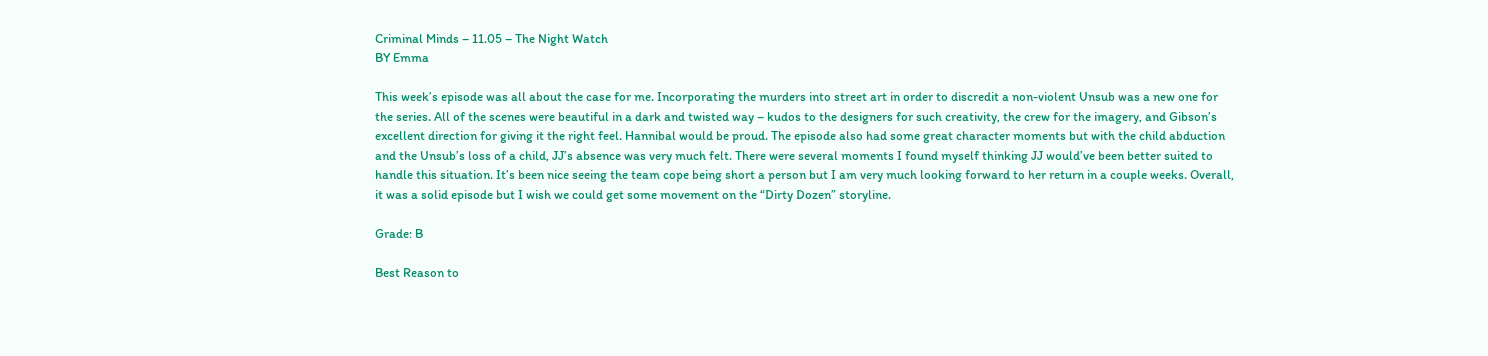Criminal Minds – 11.05 – The Night Watch
BY Emma

This week’s episode was all about the case for me. Incorporating the murders into street art in order to discredit a non-violent Unsub was a new one for the series. All of the scenes were beautiful in a dark and twisted way – kudos to the designers for such creativity, the crew for the imagery, and Gibson’s excellent direction for giving it the right feel. Hannibal would be proud. The episode also had some great character moments but with the child abduction and the Unsub’s loss of a child, JJ’s absence was very much felt. There were several moments I found myself thinking JJ would’ve been better suited to handle this situation. It’s been nice seeing the team cope being short a person but I am very much looking forward to her return in a couple weeks. Overall, it was a solid episode but I wish we could get some movement on the “Dirty Dozen” storyline.

Grade: B

Best Reason to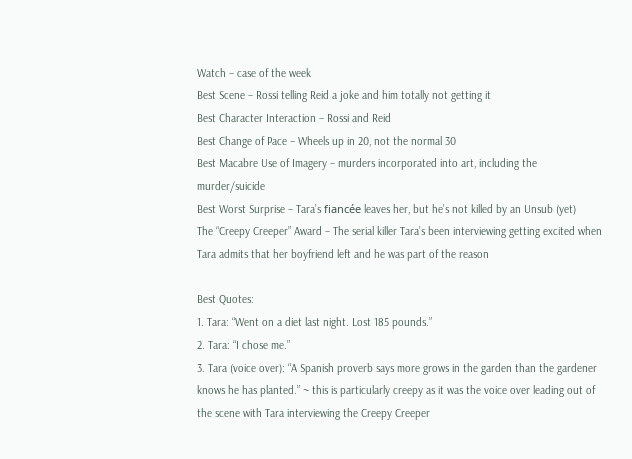Watch – case of the week
Best Scene – Rossi telling Reid a joke and him totally not getting it
Best Character Interaction – Rossi and Reid
Best Change of Pace – Wheels up in 20, not the normal 30
Best Macabre Use of Imagery – murders incorporated into art, including the murder/suicide
Best Worst Surprise – Tara’s fiancée leaves her, but he’s not killed by an Unsub (yet)
The “Creepy Creeper” Award – The serial killer Tara’s been interviewing getting excited when Tara admits that her boyfriend left and he was part of the reason

Best Quotes:
1. Tara: “Went on a diet last night. Lost 185 pounds.”
2. Tara: “I chose me.”
3. Tara (voice over): “A Spanish proverb says more grows in the garden than the gardener knows he has planted.” ~ this is particularly creepy as it was the voice over leading out of the scene with Tara interviewing the Creepy Creeper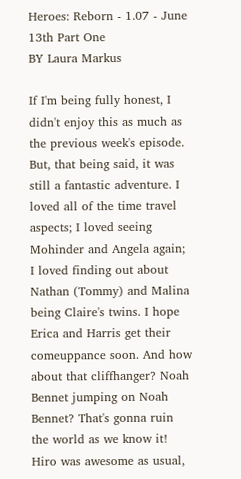Heroes: Reborn - 1.07 - June 13th Part One
BY Laura Markus

If I'm being fully honest, I didn't enjoy this as much as the previous week's episode. But, that being said, it was still a fantastic adventure. I loved all of the time travel aspects; I loved seeing Mohinder and Angela again; I loved finding out about Nathan (Tommy) and Malina being Claire's twins. I hope Erica and Harris get their comeuppance soon. And how about that cliffhanger? Noah Bennet jumping on Noah Bennet? That's gonna ruin the world as we know it! Hiro was awesome as usual,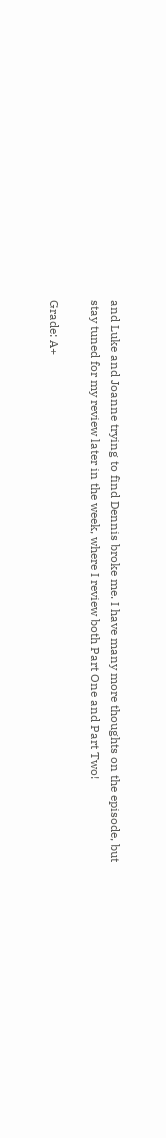and Luke and Joanne trying to find Dennis broke me. I have many more thoughts on the episode, but stay tuned for my review later in the week, where I review both Part One and Part Two!

Grade: A+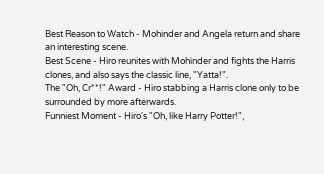Best Reason to Watch - Mohinder and Angela return and share an interesting scene.
Best Scene - Hiro reunites with Mohinder and fights the Harris clones, and also says the classic line, "Yatta!".
The "Oh, Cr**!" Award - Hiro stabbing a Harris clone only to be surrounded by more afterwards.
Funniest Moment - Hiro's "Oh, like Harry Potter!",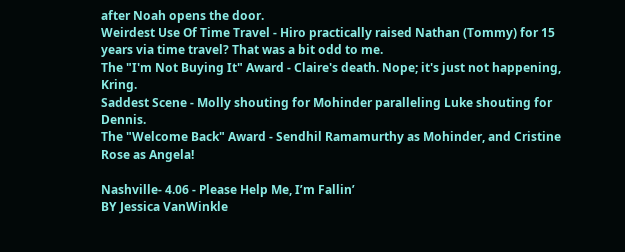after Noah opens the door.
Weirdest Use Of Time Travel - Hiro practically raised Nathan (Tommy) for 15 years via time travel? That was a bit odd to me.
The "I'm Not Buying It" Award - Claire's death. Nope; it's just not happening, Kring.
Saddest Scene - Molly shouting for Mohinder paralleling Luke shouting for Dennis.
The "Welcome Back" Award - Sendhil Ramamurthy as Mohinder, and Cristine Rose as Angela!

Nashville- 4.06 - Please Help Me, I’m Fallin’
BY Jessica VanWinkle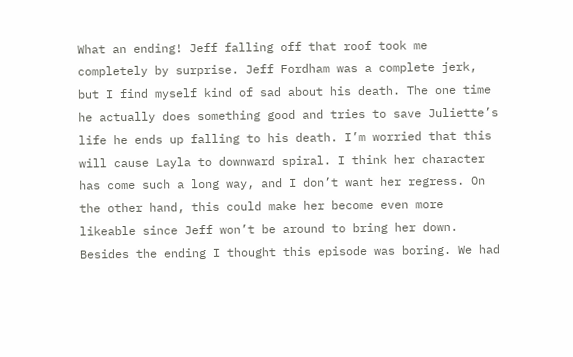What an ending! Jeff falling off that roof took me completely by surprise. Jeff Fordham was a complete jerk, but I find myself kind of sad about his death. The one time he actually does something good and tries to save Juliette’s life he ends up falling to his death. I’m worried that this will cause Layla to downward spiral. I think her character has come such a long way, and I don’t want her regress. On the other hand, this could make her become even more likeable since Jeff won’t be around to bring her down. Besides the ending I thought this episode was boring. We had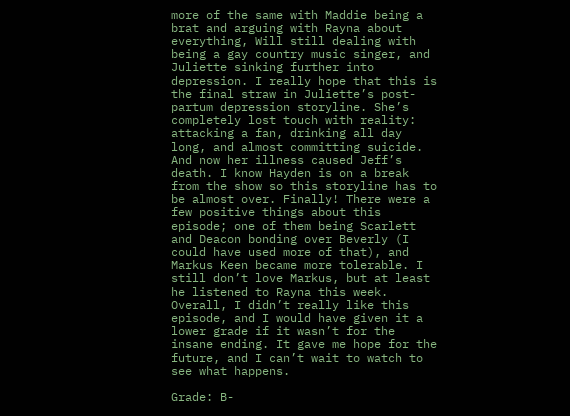more of the same with Maddie being a brat and arguing with Rayna about everything, Will still dealing with being a gay country music singer, and Juliette sinking further into depression. I really hope that this is the final straw in Juliette’s post-partum depression storyline. She’s completely lost touch with reality: attacking a fan, drinking all day long, and almost committing suicide. And now her illness caused Jeff’s death. I know Hayden is on a break from the show so this storyline has to be almost over. Finally! There were a few positive things about this episode; one of them being Scarlett and Deacon bonding over Beverly (I could have used more of that), and Markus Keen became more tolerable. I still don’t love Markus, but at least he listened to Rayna this week. Overall, I didn’t really like this episode, and I would have given it a lower grade if it wasn’t for the insane ending. It gave me hope for the future, and I can’t wait to watch to see what happens.

Grade: B-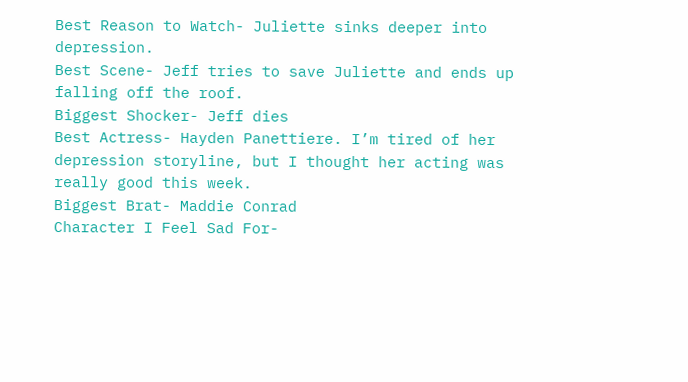Best Reason to Watch- Juliette sinks deeper into depression.
Best Scene- Jeff tries to save Juliette and ends up falling off the roof.
Biggest Shocker- Jeff dies
Best Actress- Hayden Panettiere. I’m tired of her depression storyline, but I thought her acting was really good this week.
Biggest Brat- Maddie Conrad
Character I Feel Sad For-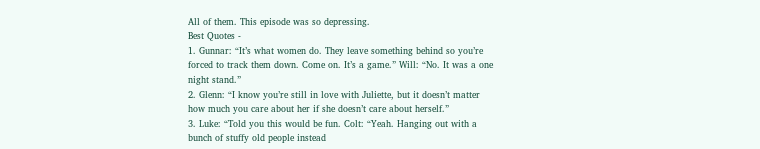All of them. This episode was so depressing.
Best Quotes -
1. Gunnar: “It’s what women do. They leave something behind so you’re forced to track them down. Come on. It’s a game.” Will: “No. It was a one night stand.”
2. Glenn: “I know you’re still in love with Juliette, but it doesn’t matter how much you care about her if she doesn’t care about herself.”
3. Luke: “Told you this would be fun. Colt: “Yeah. Hanging out with a bunch of stuffy old people instead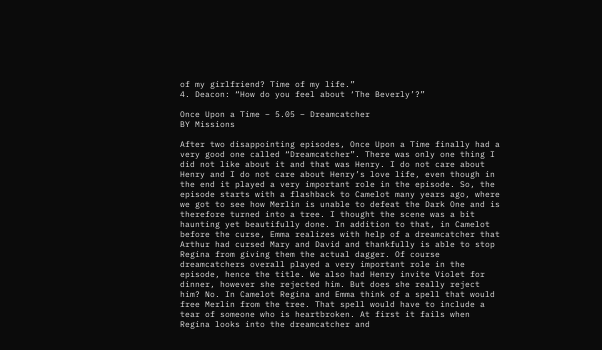of my girlfriend? Time of my life.”
4. Deacon: “How do you feel about ‘The Beverly’?”

Once Upon a Time – 5.05 – Dreamcatcher
BY Missions

After two disappointing episodes, Once Upon a Time finally had a very good one called “Dreamcatcher”. There was only one thing I did not like about it and that was Henry. I do not care about Henry and I do not care about Henry’s love life, even though in the end it played a very important role in the episode. So, the episode starts with a flashback to Camelot many years ago, where we got to see how Merlin is unable to defeat the Dark One and is therefore turned into a tree. I thought the scene was a bit haunting yet beautifully done. In addition to that, in Camelot before the curse, Emma realizes with help of a dreamcatcher that Arthur had cursed Mary and David and thankfully is able to stop Regina from giving them the actual dagger. Of course dreamcatchers overall played a very important role in the episode, hence the title. We also had Henry invite Violet for dinner, however she rejected him. But does she really reject him? No. In Camelot Regina and Emma think of a spell that would free Merlin from the tree. That spell would have to include a tear of someone who is heartbroken. At first it fails when Regina looks into the dreamcatcher and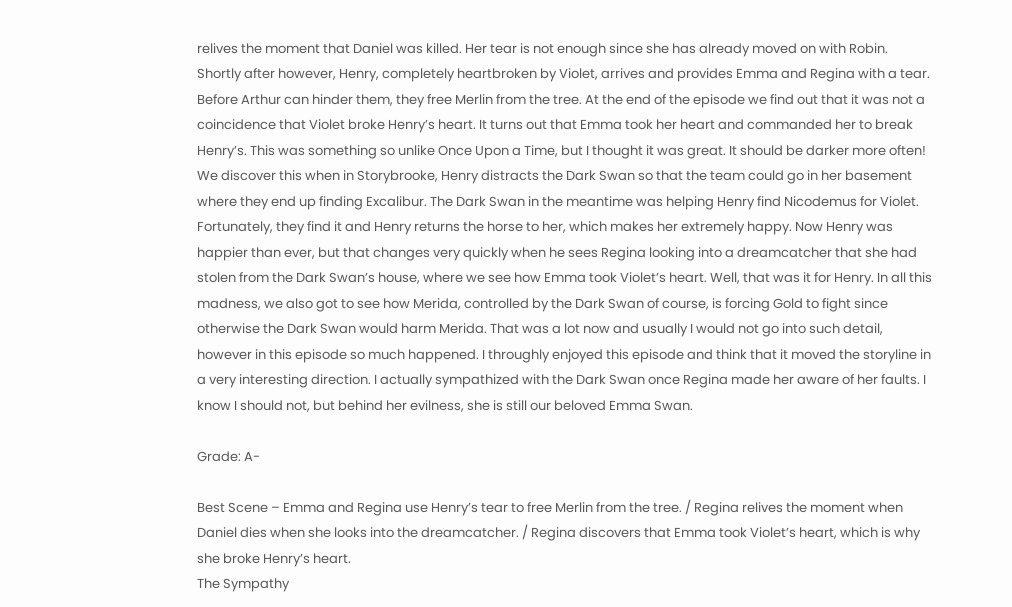relives the moment that Daniel was killed. Her tear is not enough since she has already moved on with Robin. Shortly after however, Henry, completely heartbroken by Violet, arrives and provides Emma and Regina with a tear. Before Arthur can hinder them, they free Merlin from the tree. At the end of the episode we find out that it was not a coincidence that Violet broke Henry’s heart. It turns out that Emma took her heart and commanded her to break Henry’s. This was something so unlike Once Upon a Time, but I thought it was great. It should be darker more often! We discover this when in Storybrooke, Henry distracts the Dark Swan so that the team could go in her basement where they end up finding Excalibur. The Dark Swan in the meantime was helping Henry find Nicodemus for Violet. Fortunately, they find it and Henry returns the horse to her, which makes her extremely happy. Now Henry was happier than ever, but that changes very quickly when he sees Regina looking into a dreamcatcher that she had stolen from the Dark Swan’s house, where we see how Emma took Violet’s heart. Well, that was it for Henry. In all this madness, we also got to see how Merida, controlled by the Dark Swan of course, is forcing Gold to fight since otherwise the Dark Swan would harm Merida. That was a lot now and usually I would not go into such detail, however in this episode so much happened. I throughly enjoyed this episode and think that it moved the storyline in a very interesting direction. I actually sympathized with the Dark Swan once Regina made her aware of her faults. I know I should not, but behind her evilness, she is still our beloved Emma Swan.

Grade: A-

Best Scene – Emma and Regina use Henry’s tear to free Merlin from the tree. / Regina relives the moment when Daniel dies when she looks into the dreamcatcher. / Regina discovers that Emma took Violet’s heart, which is why she broke Henry’s heart.
The Sympathy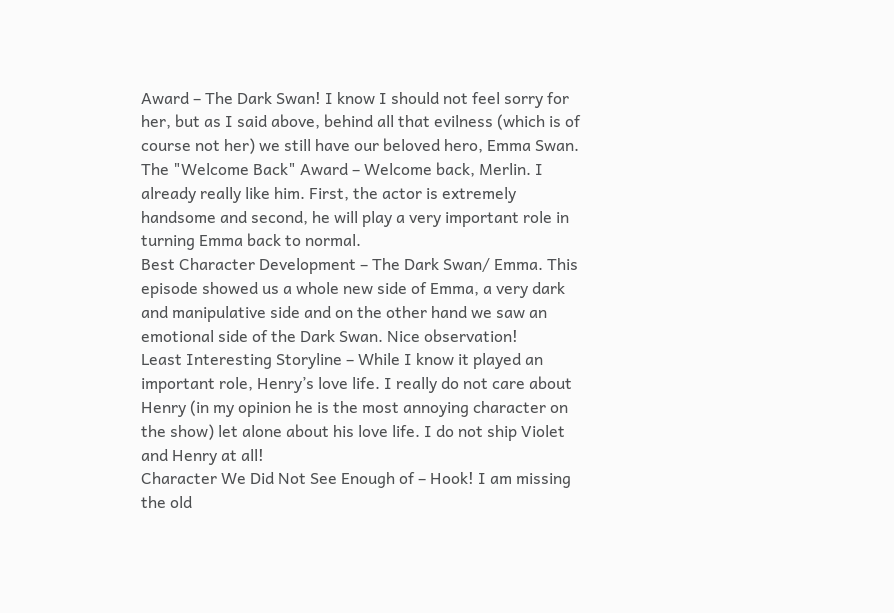Award – The Dark Swan! I know I should not feel sorry for her, but as I said above, behind all that evilness (which is of course not her) we still have our beloved hero, Emma Swan.
The "Welcome Back" Award – Welcome back, Merlin. I already really like him. First, the actor is extremely handsome and second, he will play a very important role in turning Emma back to normal.
Best Character Development – The Dark Swan/ Emma. This episode showed us a whole new side of Emma, a very dark and manipulative side and on the other hand we saw an emotional side of the Dark Swan. Nice observation!
Least Interesting Storyline – While I know it played an important role, Henry’s love life. I really do not care about Henry (in my opinion he is the most annoying character on the show) let alone about his love life. I do not ship Violet and Henry at all!
Character We Did Not See Enough of – Hook! I am missing the old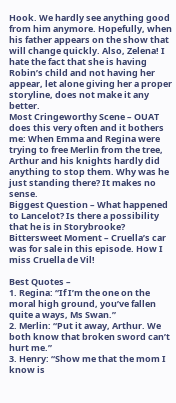Hook. We hardly see anything good from him anymore. Hopefully, when his father appears on the show that will change quickly. Also, Zelena! I hate the fact that she is having Robin’s child and not having her appear, let alone giving her a proper storyline, does not make it any better.
Most Cringeworthy Scene – OUAT does this very often and it bothers me: When Emma and Regina were trying to free Merlin from the tree, Arthur and his knights hardly did anything to stop them. Why was he just standing there? It makes no sense.
Biggest Question – What happened to Lancelot? Is there a possibility that he is in Storybrooke?
Bittersweet Moment – Cruella’s car was for sale in this episode. How I miss Cruella de Vil!

Best Quotes –
1. Regina: “If I’m the one on the moral high ground, you’ve fallen quite a ways, Ms Swan.”
2. Merlin: “Put it away, Arthur. We both know that broken sword can’t hurt me.”
3. Henry: “Show me that the mom I know is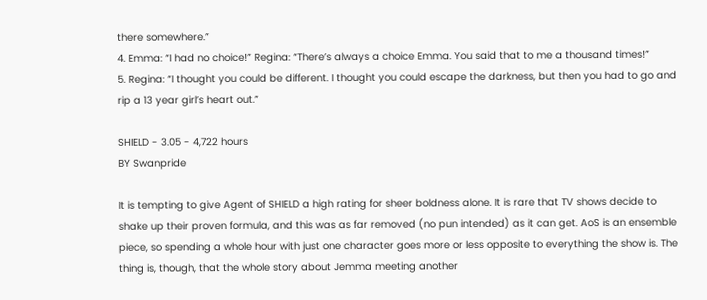there somewhere.”
4. Emma: “I had no choice!” Regina: “There’s always a choice Emma. You said that to me a thousand times!”
5. Regina: “I thought you could be different. I thought you could escape the darkness, but then you had to go and rip a 13 year girl’s heart out.”

SHIELD - 3.05 - 4,722 hours
BY Swanpride

It is tempting to give Agent of SHIELD a high rating for sheer boldness alone. It is rare that TV shows decide to shake up their proven formula, and this was as far removed (no pun intended) as it can get. AoS is an ensemble piece, so spending a whole hour with just one character goes more or less opposite to everything the show is. The thing is, though, that the whole story about Jemma meeting another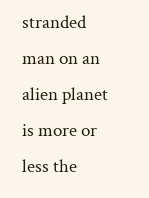stranded man on an alien planet is more or less the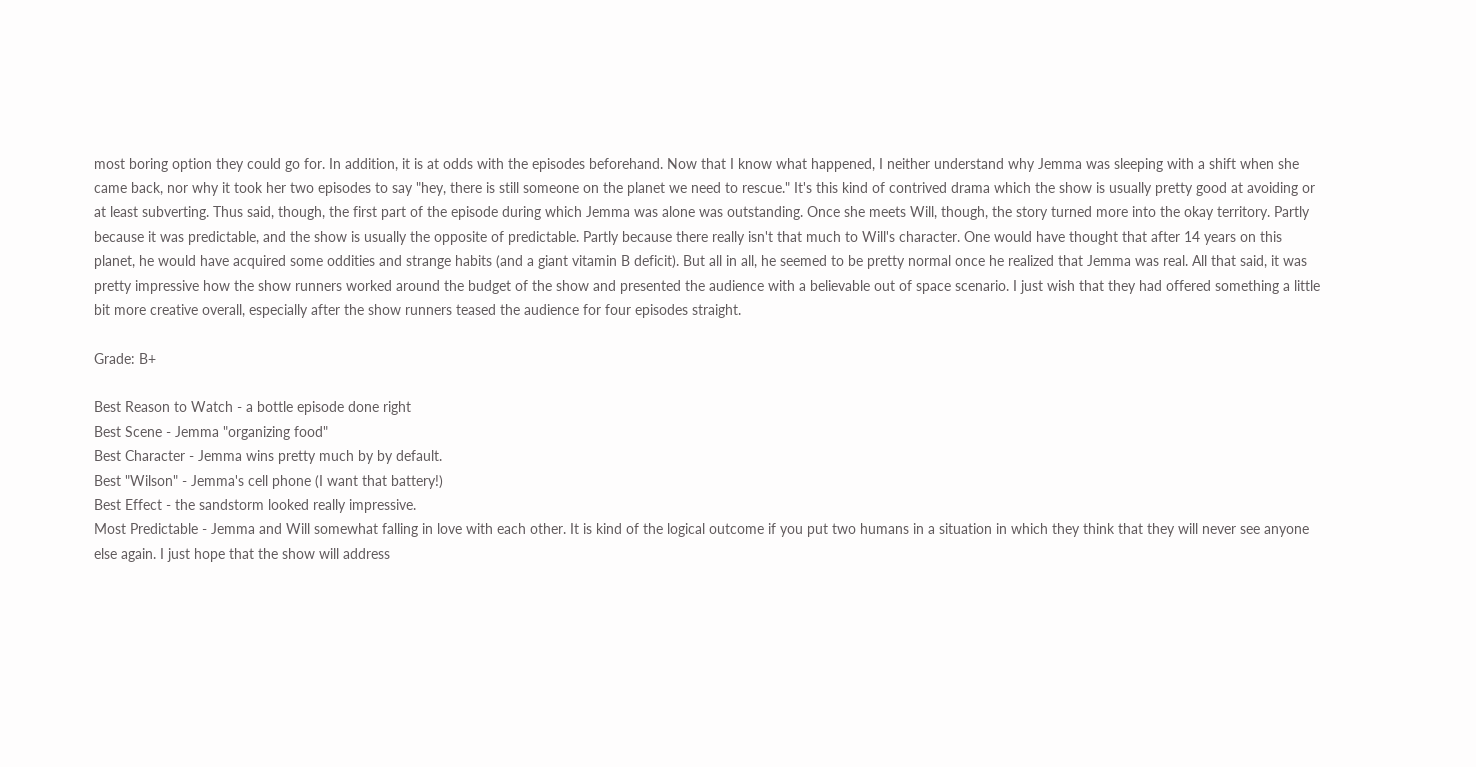most boring option they could go for. In addition, it is at odds with the episodes beforehand. Now that I know what happened, I neither understand why Jemma was sleeping with a shift when she came back, nor why it took her two episodes to say "hey, there is still someone on the planet we need to rescue." It's this kind of contrived drama which the show is usually pretty good at avoiding or at least subverting. Thus said, though, the first part of the episode during which Jemma was alone was outstanding. Once she meets Will, though, the story turned more into the okay territory. Partly because it was predictable, and the show is usually the opposite of predictable. Partly because there really isn't that much to Will's character. One would have thought that after 14 years on this planet, he would have acquired some oddities and strange habits (and a giant vitamin B deficit). But all in all, he seemed to be pretty normal once he realized that Jemma was real. All that said, it was pretty impressive how the show runners worked around the budget of the show and presented the audience with a believable out of space scenario. I just wish that they had offered something a little bit more creative overall, especially after the show runners teased the audience for four episodes straight.

Grade: B+

Best Reason to Watch - a bottle episode done right
Best Scene - Jemma "organizing food"
Best Character - Jemma wins pretty much by by default.
Best "Wilson" - Jemma's cell phone (I want that battery!)
Best Effect - the sandstorm looked really impressive.
Most Predictable - Jemma and Will somewhat falling in love with each other. It is kind of the logical outcome if you put two humans in a situation in which they think that they will never see anyone else again. I just hope that the show will address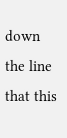down the line that this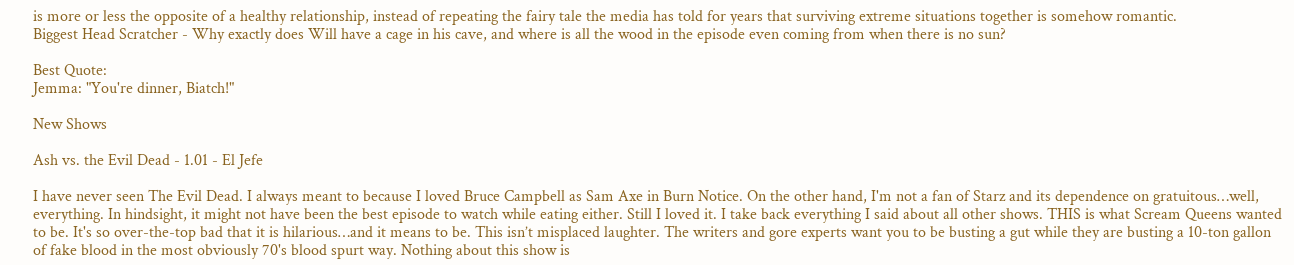is more or less the opposite of a healthy relationship, instead of repeating the fairy tale the media has told for years that surviving extreme situations together is somehow romantic.
Biggest Head Scratcher - Why exactly does Will have a cage in his cave, and where is all the wood in the episode even coming from when there is no sun?

Best Quote:
Jemma: "You're dinner, Biatch!"

New Shows

Ash vs. the Evil Dead - 1.01 - El Jefe

I have never seen The Evil Dead. I always meant to because I loved Bruce Campbell as Sam Axe in Burn Notice. On the other hand, I'm not a fan of Starz and its dependence on gratuitous…well, everything. In hindsight, it might not have been the best episode to watch while eating either. Still I loved it. I take back everything I said about all other shows. THIS is what Scream Queens wanted to be. It's so over-the-top bad that it is hilarious…and it means to be. This isn’t misplaced laughter. The writers and gore experts want you to be busting a gut while they are busting a 10-ton gallon of fake blood in the most obviously 70's blood spurt way. Nothing about this show is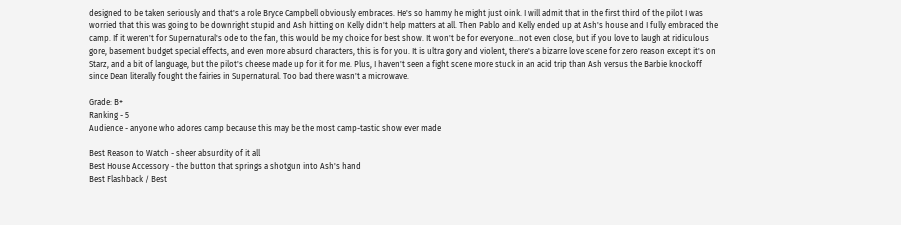designed to be taken seriously and that's a role Bryce Campbell obviously embraces. He's so hammy he might just oink. I will admit that in the first third of the pilot I was worried that this was going to be downright stupid and Ash hitting on Kelly didn't help matters at all. Then Pablo and Kelly ended up at Ash's house and I fully embraced the camp. If it weren't for Supernatural's ode to the fan, this would be my choice for best show. It won't be for everyone…not even close, but if you love to laugh at ridiculous gore, basement budget special effects, and even more absurd characters, this is for you. It is ultra gory and violent, there's a bizarre love scene for zero reason except it's on Starz, and a bit of language, but the pilot's cheese made up for it for me. Plus, I haven't seen a fight scene more stuck in an acid trip than Ash versus the Barbie knockoff since Dean literally fought the fairies in Supernatural. Too bad there wasn't a microwave.

Grade: B+
Ranking - 5
Audience - anyone who adores camp because this may be the most camp-tastic show ever made

Best Reason to Watch - sheer absurdity of it all
Best House Accessory - the button that springs a shotgun into Ash's hand
Best Flashback / Best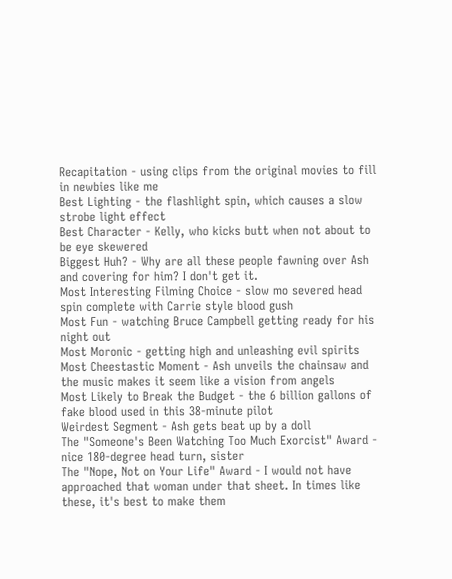Recapitation - using clips from the original movies to fill in newbies like me
Best Lighting - the flashlight spin, which causes a slow strobe light effect
Best Character - Kelly, who kicks butt when not about to be eye skewered
Biggest Huh? - Why are all these people fawning over Ash and covering for him? I don't get it.
Most Interesting Filming Choice - slow mo severed head spin complete with Carrie style blood gush
Most Fun - watching Bruce Campbell getting ready for his night out
Most Moronic - getting high and unleashing evil spirits
Most Cheestastic Moment - Ash unveils the chainsaw and the music makes it seem like a vision from angels
Most Likely to Break the Budget - the 6 billion gallons of fake blood used in this 38-minute pilot
Weirdest Segment - Ash gets beat up by a doll
The "Someone's Been Watching Too Much Exorcist" Award - nice 180-degree head turn, sister
The "Nope, Not on Your Life" Award - I would not have approached that woman under that sheet. In times like these, it's best to make them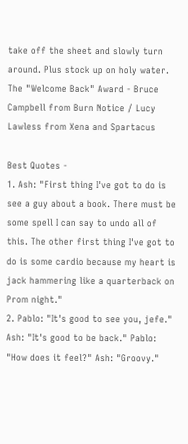take off the sheet and slowly turn around. Plus stock up on holy water.
The "Welcome Back" Award - Bruce Campbell from Burn Notice / Lucy Lawless from Xena and Spartacus

Best Quotes -
1. Ash: "First thing I've got to do is see a guy about a book. There must be some spell I can say to undo all of this. The other first thing I've got to do is some cardio because my heart is jack hammering like a quarterback on Prom night."
2. Pablo: "It's good to see you, jefe." Ash: "It's good to be back." Pablo: "How does it feel?" Ash: "Groovy."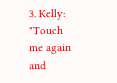3. Kelly: "Touch me again and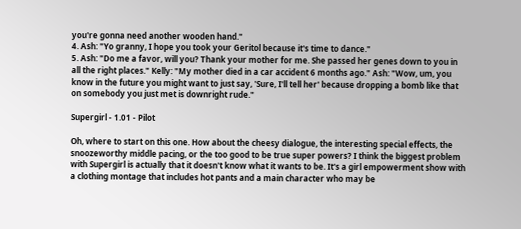you're gonna need another wooden hand."
4. Ash: "Yo granny, I hope you took your Geritol because it's time to dance."
5. Ash: "Do me a favor, will you? Thank your mother for me. She passed her genes down to you in all the right places." Kelly: "My mother died in a car accident 6 months ago." Ash: "Wow, um, you know in the future you might want to just say, 'Sure, I'll tell her' because dropping a bomb like that on somebody you just met is downright rude."

Supergirl - 1.01 - Pilot

Oh, where to start on this one. How about the cheesy dialogue, the interesting special effects, the snoozeworthy middle pacing, or the too good to be true super powers? I think the biggest problem with Supergirl is actually that it doesn't know what it wants to be. It's a girl empowerment show with a clothing montage that includes hot pants and a main character who may be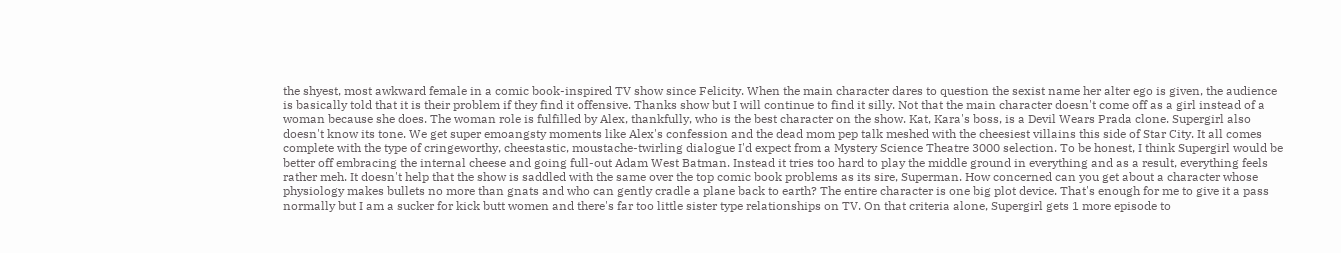the shyest, most awkward female in a comic book-inspired TV show since Felicity. When the main character dares to question the sexist name her alter ego is given, the audience is basically told that it is their problem if they find it offensive. Thanks show but I will continue to find it silly. Not that the main character doesn't come off as a girl instead of a woman because she does. The woman role is fulfilled by Alex, thankfully, who is the best character on the show. Kat, Kara's boss, is a Devil Wears Prada clone. Supergirl also doesn't know its tone. We get super emoangsty moments like Alex's confession and the dead mom pep talk meshed with the cheesiest villains this side of Star City. It all comes complete with the type of cringeworthy, cheestastic, moustache-twirling dialogue I'd expect from a Mystery Science Theatre 3000 selection. To be honest, I think Supergirl would be better off embracing the internal cheese and going full-out Adam West Batman. Instead it tries too hard to play the middle ground in everything and as a result, everything feels rather meh. It doesn't help that the show is saddled with the same over the top comic book problems as its sire, Superman. How concerned can you get about a character whose physiology makes bullets no more than gnats and who can gently cradle a plane back to earth? The entire character is one big plot device. That's enough for me to give it a pass normally but I am a sucker for kick butt women and there's far too little sister type relationships on TV. On that criteria alone, Supergirl gets 1 more episode to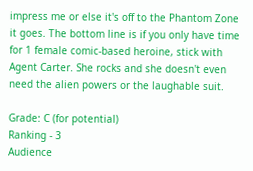impress me or else it's off to the Phantom Zone it goes. The bottom line is if you only have time for 1 female comic-based heroine, stick with Agent Carter. She rocks and she doesn't even need the alien powers or the laughable suit.

Grade: C (for potential)
Ranking - 3
Audience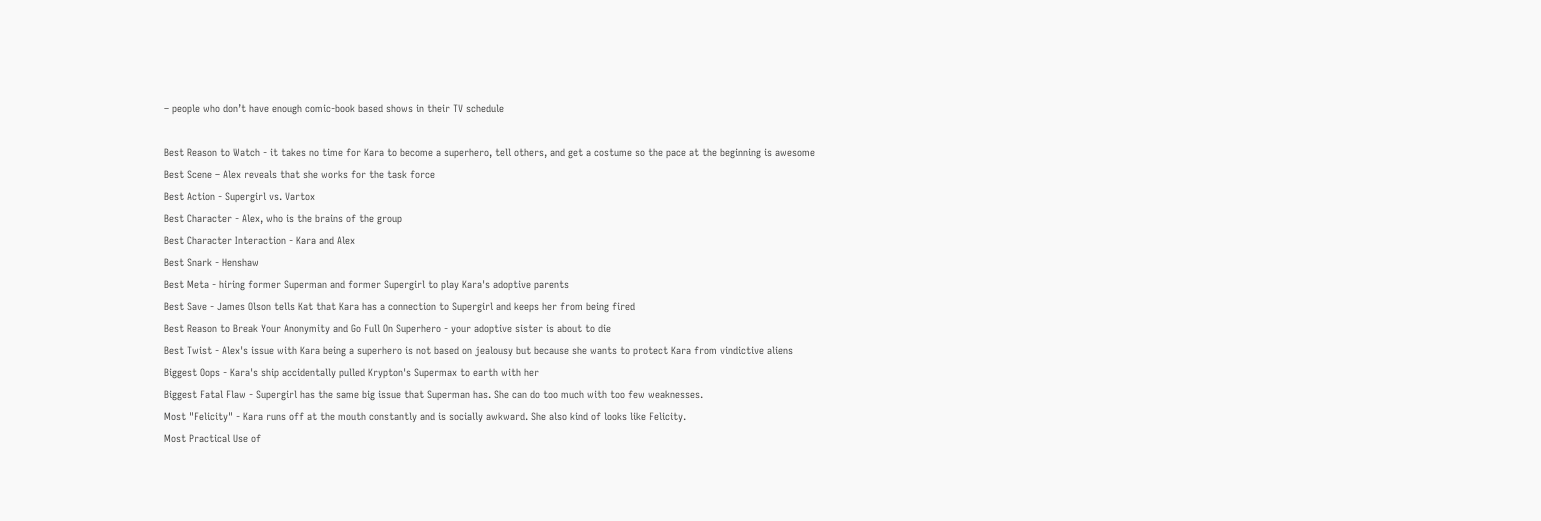– people who don’t have enough comic-book based shows in their TV schedule

Best Reason to Watch - it takes no time for Kara to become a superhero, tell others, and get a costume so the pace at the beginning is awesome
Best Scene – Alex reveals that she works for the task force
Best Action - Supergirl vs. Vartox
Best Character - Alex, who is the brains of the group
Best Character Interaction - Kara and Alex
Best Snark - Henshaw
Best Meta - hiring former Superman and former Supergirl to play Kara's adoptive parents
Best Save - James Olson tells Kat that Kara has a connection to Supergirl and keeps her from being fired
Best Reason to Break Your Anonymity and Go Full On Superhero - your adoptive sister is about to die
Best Twist - Alex's issue with Kara being a superhero is not based on jealousy but because she wants to protect Kara from vindictive aliens
Biggest Oops - Kara's ship accidentally pulled Krypton's Supermax to earth with her
Biggest Fatal Flaw - Supergirl has the same big issue that Superman has. She can do too much with too few weaknesses.
Most "Felicity" - Kara runs off at the mouth constantly and is socially awkward. She also kind of looks like Felicity.
Most Practical Use of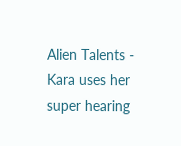Alien Talents - Kara uses her super hearing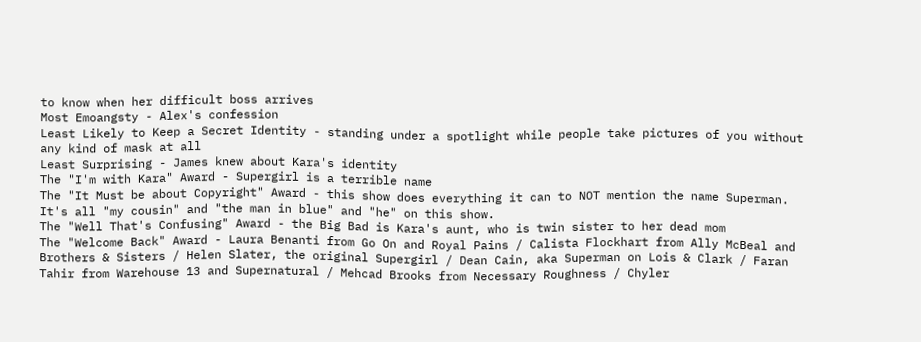to know when her difficult boss arrives
Most Emoangsty - Alex's confession
Least Likely to Keep a Secret Identity - standing under a spotlight while people take pictures of you without any kind of mask at all
Least Surprising - James knew about Kara's identity
The "I'm with Kara" Award - Supergirl is a terrible name
The "It Must be about Copyright" Award - this show does everything it can to NOT mention the name Superman. It's all "my cousin" and "the man in blue" and "he" on this show.
The "Well That's Confusing" Award - the Big Bad is Kara's aunt, who is twin sister to her dead mom
The "Welcome Back" Award - Laura Benanti from Go On and Royal Pains / Calista Flockhart from Ally McBeal and Brothers & Sisters / Helen Slater, the original Supergirl / Dean Cain, aka Superman on Lois & Clark / Faran Tahir from Warehouse 13 and Supernatural / Mehcad Brooks from Necessary Roughness / Chyler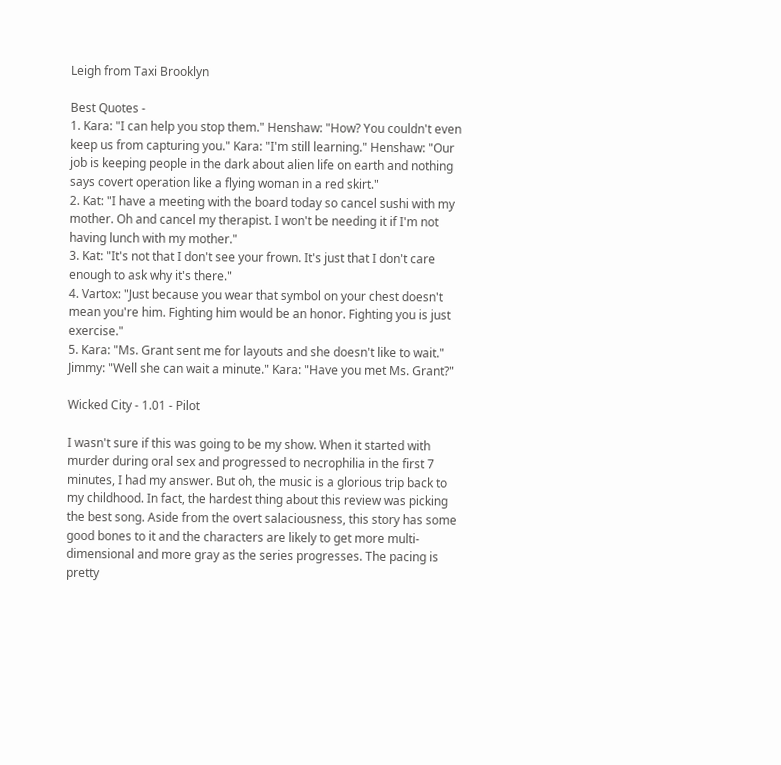Leigh from Taxi Brooklyn

Best Quotes -
1. Kara: "I can help you stop them." Henshaw: "How? You couldn't even keep us from capturing you." Kara: "I'm still learning." Henshaw: "Our job is keeping people in the dark about alien life on earth and nothing says covert operation like a flying woman in a red skirt."
2. Kat: "I have a meeting with the board today so cancel sushi with my mother. Oh and cancel my therapist. I won't be needing it if I'm not having lunch with my mother."
3. Kat: "It's not that I don't see your frown. It's just that I don't care enough to ask why it's there."
4. Vartox: "Just because you wear that symbol on your chest doesn't mean you're him. Fighting him would be an honor. Fighting you is just exercise."
5. Kara: "Ms. Grant sent me for layouts and she doesn't like to wait." Jimmy: "Well she can wait a minute." Kara: "Have you met Ms. Grant?"

Wicked City - 1.01 - Pilot

I wasn't sure if this was going to be my show. When it started with murder during oral sex and progressed to necrophilia in the first 7 minutes, I had my answer. But oh, the music is a glorious trip back to my childhood. In fact, the hardest thing about this review was picking the best song. Aside from the overt salaciousness, this story has some good bones to it and the characters are likely to get more multi-dimensional and more gray as the series progresses. The pacing is pretty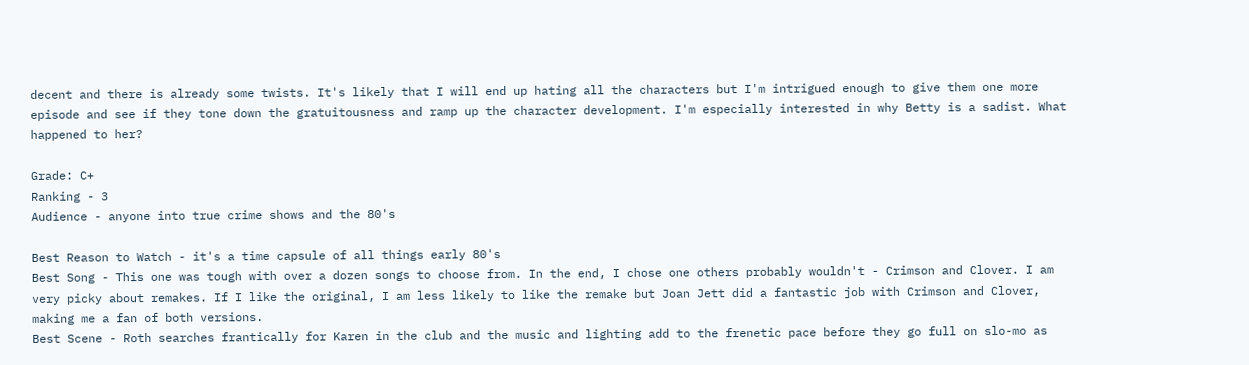decent and there is already some twists. It's likely that I will end up hating all the characters but I'm intrigued enough to give them one more episode and see if they tone down the gratuitousness and ramp up the character development. I'm especially interested in why Betty is a sadist. What happened to her?

Grade: C+
Ranking - 3
Audience - anyone into true crime shows and the 80's

Best Reason to Watch - it's a time capsule of all things early 80's
Best Song - This one was tough with over a dozen songs to choose from. In the end, I chose one others probably wouldn't - Crimson and Clover. I am very picky about remakes. If I like the original, I am less likely to like the remake but Joan Jett did a fantastic job with Crimson and Clover, making me a fan of both versions.
Best Scene - Roth searches frantically for Karen in the club and the music and lighting add to the frenetic pace before they go full on slo-mo as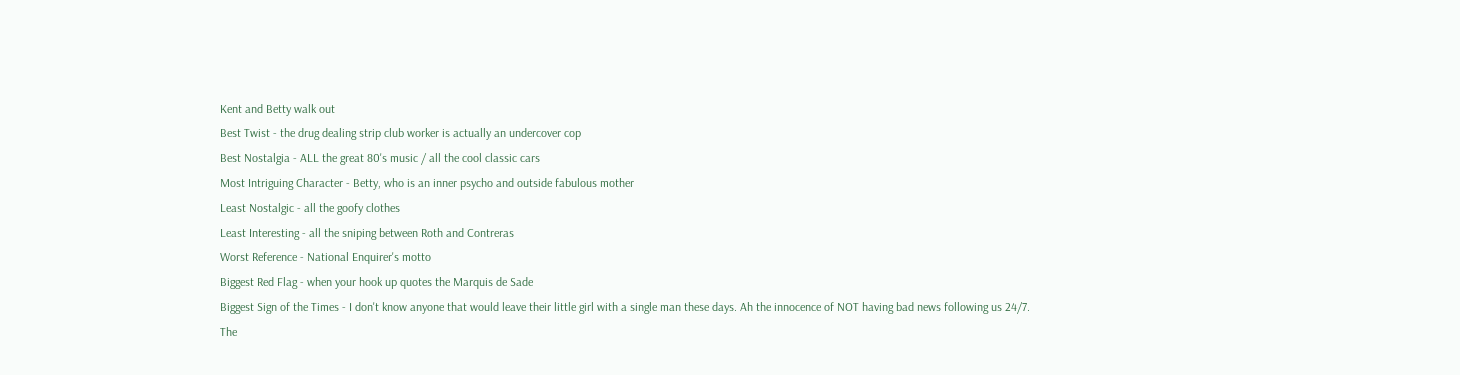Kent and Betty walk out
Best Twist - the drug dealing strip club worker is actually an undercover cop
Best Nostalgia - ALL the great 80's music / all the cool classic cars
Most Intriguing Character - Betty, who is an inner psycho and outside fabulous mother
Least Nostalgic - all the goofy clothes
Least Interesting - all the sniping between Roth and Contreras
Worst Reference - National Enquirer's motto
Biggest Red Flag - when your hook up quotes the Marquis de Sade
Biggest Sign of the Times - I don't know anyone that would leave their little girl with a single man these days. Ah the innocence of NOT having bad news following us 24/7.
The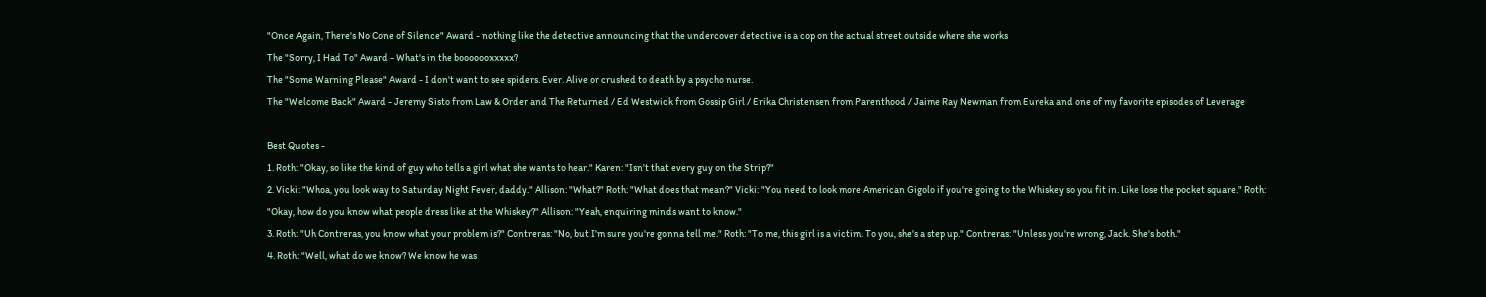"Once Again, There's No Cone of Silence" Award - nothing like the detective announcing that the undercover detective is a cop on the actual street outside where she works
The "Sorry, I Had To" Award - What's in the booooooxxxxx?
The "Some Warning Please" Award - I don't want to see spiders. Ever. Alive or crushed to death by a psycho nurse.
The "Welcome Back" Award - Jeremy Sisto from Law & Order and The Returned / Ed Westwick from Gossip Girl / Erika Christensen from Parenthood / Jaime Ray Newman from Eureka and one of my favorite episodes of Leverage

Best Quotes -
1. Roth: "Okay, so like the kind of guy who tells a girl what she wants to hear." Karen: "Isn't that every guy on the Strip?"
2. Vicki: "Whoa, you look way to Saturday Night Fever, daddy." Allison: "What?" Roth: "What does that mean?" Vicki: "You need to look more American Gigolo if you're going to the Whiskey so you fit in. Like lose the pocket square." Roth: "Okay, how do you know what people dress like at the Whiskey?" Allison: "Yeah, enquiring minds want to know."
3. Roth: "Uh Contreras, you know what your problem is?" Contreras: "No, but I'm sure you're gonna tell me." Roth: "To me, this girl is a victim. To you, she's a step up." Contreras: "Unless you're wrong, Jack. She's both."
4. Roth: "Well, what do we know? We know he was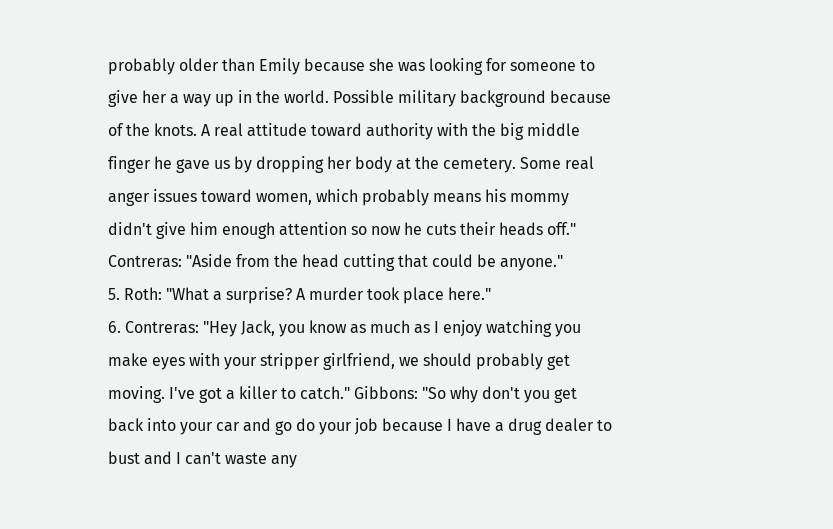probably older than Emily because she was looking for someone to give her a way up in the world. Possible military background because of the knots. A real attitude toward authority with the big middle finger he gave us by dropping her body at the cemetery. Some real anger issues toward women, which probably means his mommy didn't give him enough attention so now he cuts their heads off." Contreras: "Aside from the head cutting that could be anyone."
5. Roth: "What a surprise? A murder took place here."
6. Contreras: "Hey Jack, you know as much as I enjoy watching you make eyes with your stripper girlfriend, we should probably get moving. I've got a killer to catch." Gibbons: "So why don't you get back into your car and go do your job because I have a drug dealer to bust and I can't waste any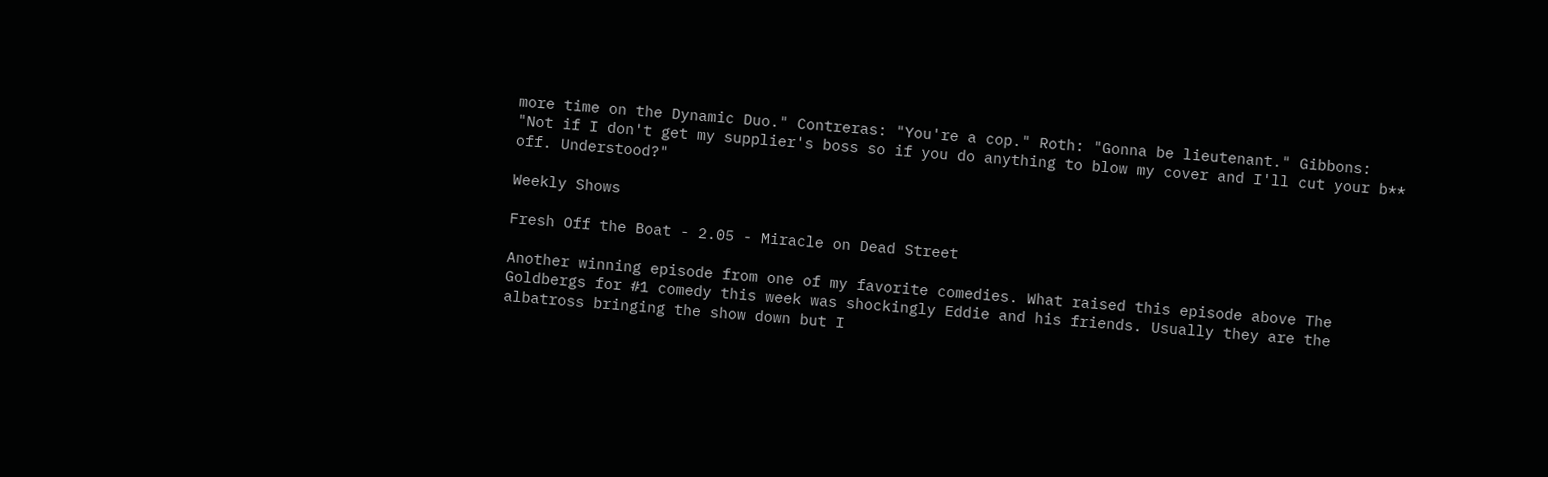more time on the Dynamic Duo." Contreras: "You're a cop." Roth: "Gonna be lieutenant." Gibbons: "Not if I don't get my supplier's boss so if you do anything to blow my cover and I'll cut your b** off. Understood?"

Weekly Shows

Fresh Off the Boat - 2.05 - Miracle on Dead Street

Another winning episode from one of my favorite comedies. What raised this episode above The Goldbergs for #1 comedy this week was shockingly Eddie and his friends. Usually they are the albatross bringing the show down but I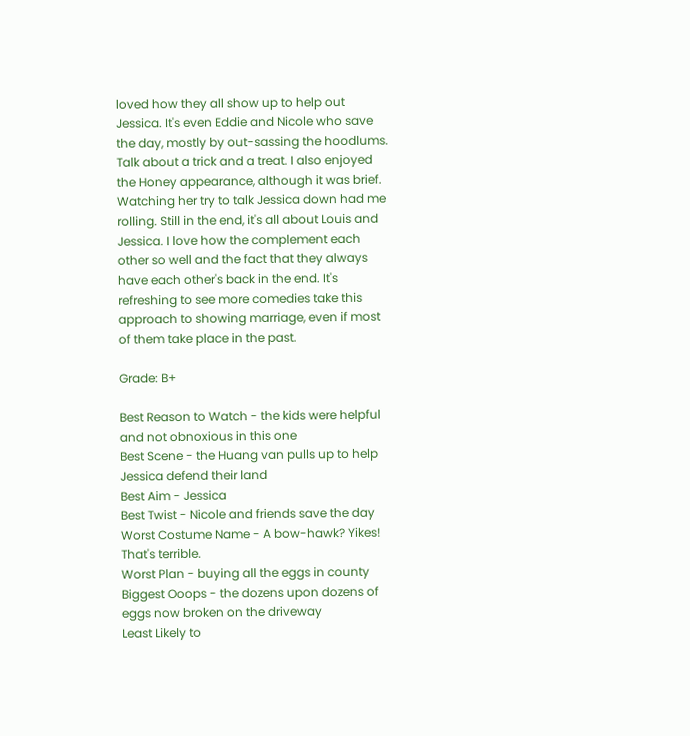loved how they all show up to help out Jessica. It's even Eddie and Nicole who save the day, mostly by out-sassing the hoodlums. Talk about a trick and a treat. I also enjoyed the Honey appearance, although it was brief. Watching her try to talk Jessica down had me rolling. Still in the end, it's all about Louis and Jessica. I love how the complement each other so well and the fact that they always have each other's back in the end. It's refreshing to see more comedies take this approach to showing marriage, even if most of them take place in the past.

Grade: B+

Best Reason to Watch - the kids were helpful and not obnoxious in this one
Best Scene - the Huang van pulls up to help Jessica defend their land
Best Aim - Jessica
Best Twist - Nicole and friends save the day
Worst Costume Name - A bow-hawk? Yikes! That's terrible.
Worst Plan - buying all the eggs in county
Biggest Ooops - the dozens upon dozens of eggs now broken on the driveway
Least Likely to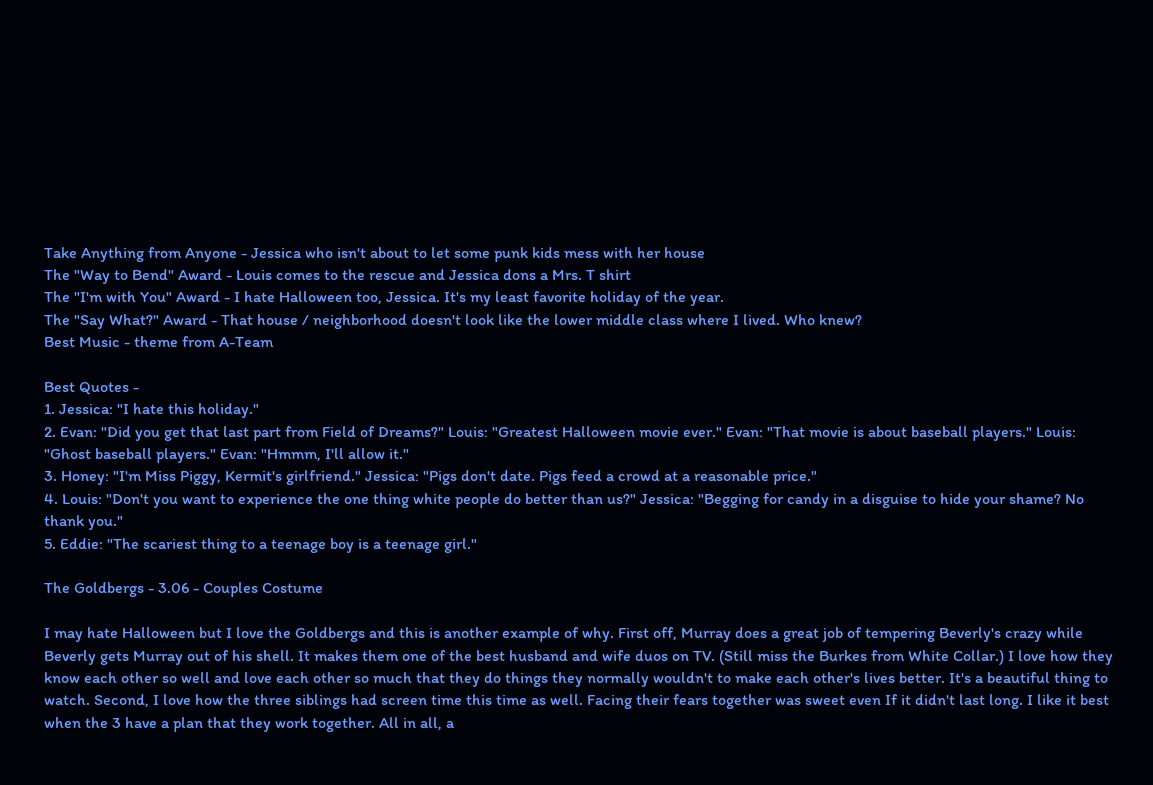Take Anything from Anyone - Jessica who isn't about to let some punk kids mess with her house
The "Way to Bend" Award - Louis comes to the rescue and Jessica dons a Mrs. T shirt
The "I'm with You" Award - I hate Halloween too, Jessica. It's my least favorite holiday of the year.
The "Say What?" Award - That house / neighborhood doesn't look like the lower middle class where I lived. Who knew?
Best Music - theme from A-Team

Best Quotes -
1. Jessica: "I hate this holiday."
2. Evan: "Did you get that last part from Field of Dreams?" Louis: "Greatest Halloween movie ever." Evan: "That movie is about baseball players." Louis: "Ghost baseball players." Evan: "Hmmm, I'll allow it."
3. Honey: "I'm Miss Piggy, Kermit's girlfriend." Jessica: "Pigs don't date. Pigs feed a crowd at a reasonable price."
4. Louis: "Don't you want to experience the one thing white people do better than us?" Jessica: "Begging for candy in a disguise to hide your shame? No thank you."
5. Eddie: "The scariest thing to a teenage boy is a teenage girl."

The Goldbergs - 3.06 - Couples Costume

I may hate Halloween but I love the Goldbergs and this is another example of why. First off, Murray does a great job of tempering Beverly's crazy while Beverly gets Murray out of his shell. It makes them one of the best husband and wife duos on TV. (Still miss the Burkes from White Collar.) I love how they know each other so well and love each other so much that they do things they normally wouldn't to make each other's lives better. It's a beautiful thing to watch. Second, I love how the three siblings had screen time this time as well. Facing their fears together was sweet even If it didn't last long. I like it best when the 3 have a plan that they work together. All in all, a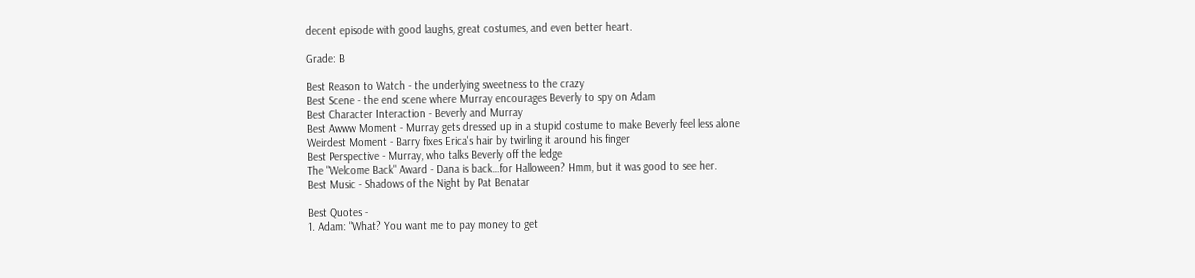decent episode with good laughs, great costumes, and even better heart.

Grade: B

Best Reason to Watch - the underlying sweetness to the crazy
Best Scene - the end scene where Murray encourages Beverly to spy on Adam
Best Character Interaction - Beverly and Murray
Best Awww Moment - Murray gets dressed up in a stupid costume to make Beverly feel less alone
Weirdest Moment - Barry fixes Erica's hair by twirling it around his finger
Best Perspective - Murray, who talks Beverly off the ledge
The "Welcome Back" Award - Dana is back…for Halloween? Hmm, but it was good to see her.
Best Music - Shadows of the Night by Pat Benatar

Best Quotes -
1. Adam: "What? You want me to pay money to get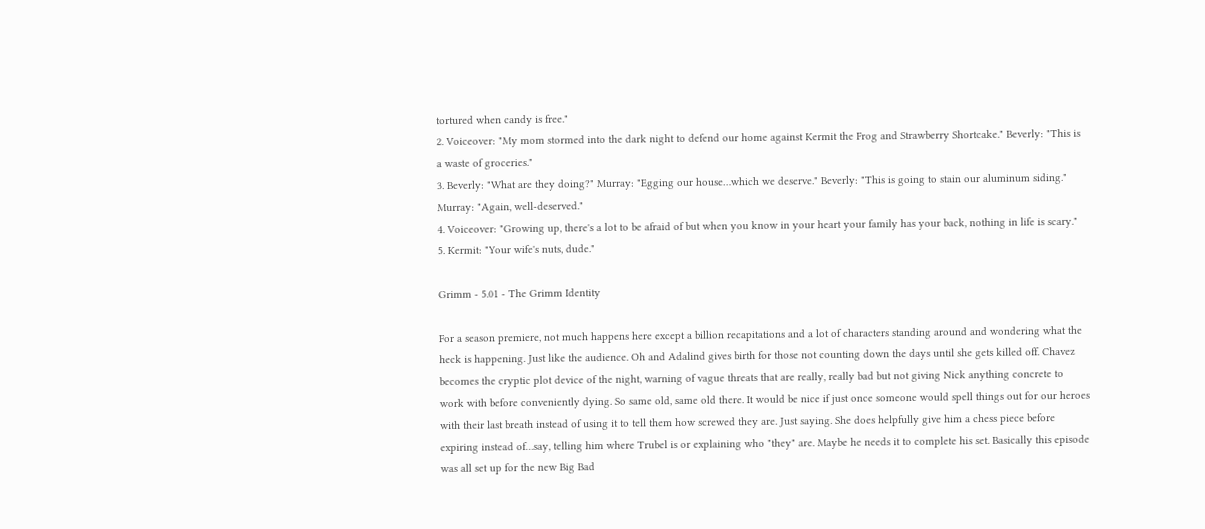tortured when candy is free."
2. Voiceover: "My mom stormed into the dark night to defend our home against Kermit the Frog and Strawberry Shortcake." Beverly: "This is a waste of groceries."
3. Beverly: "What are they doing?" Murray: "Egging our house…which we deserve." Beverly: "This is going to stain our aluminum siding." Murray: "Again, well-deserved."
4. Voiceover: "Growing up, there's a lot to be afraid of but when you know in your heart your family has your back, nothing in life is scary."
5. Kermit: "Your wife's nuts, dude."

Grimm - 5.01 - The Grimm Identity

For a season premiere, not much happens here except a billion recapitations and a lot of characters standing around and wondering what the heck is happening. Just like the audience. Oh and Adalind gives birth for those not counting down the days until she gets killed off. Chavez becomes the cryptic plot device of the night, warning of vague threats that are really, really bad but not giving Nick anything concrete to work with before conveniently dying. So same old, same old there. It would be nice if just once someone would spell things out for our heroes with their last breath instead of using it to tell them how screwed they are. Just saying. She does helpfully give him a chess piece before expiring instead of…say, telling him where Trubel is or explaining who "they" are. Maybe he needs it to complete his set. Basically this episode was all set up for the new Big Bad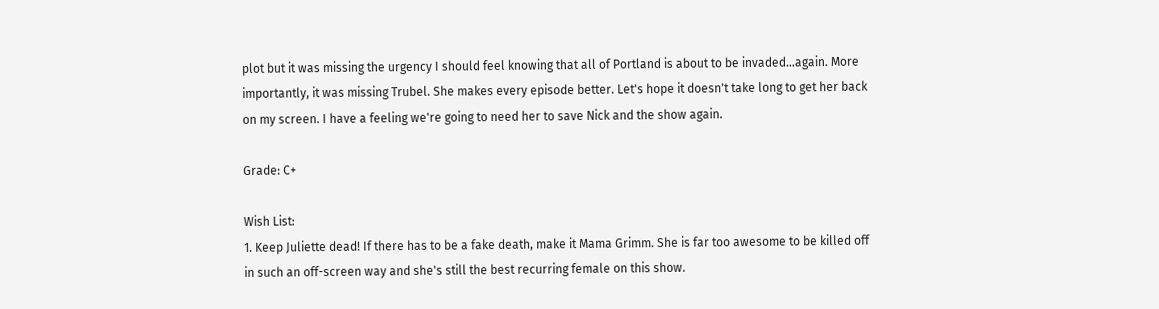plot but it was missing the urgency I should feel knowing that all of Portland is about to be invaded…again. More importantly, it was missing Trubel. She makes every episode better. Let's hope it doesn't take long to get her back on my screen. I have a feeling we're going to need her to save Nick and the show again.

Grade: C+

Wish List:
1. Keep Juliette dead! If there has to be a fake death, make it Mama Grimm. She is far too awesome to be killed off in such an off-screen way and she's still the best recurring female on this show.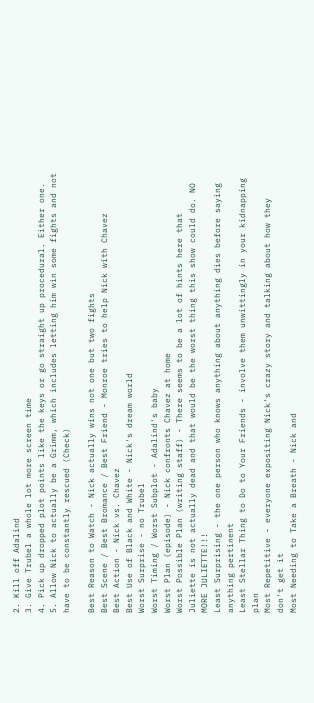2. Kill off Adalind
3. Give Trubel a whole lot more screen time
4. Pick up dropped plot points like the keys or go straight up procedural. Either one.
5. Allow Nick to actually be a Grimm, which includes letting him win some fights and not have to be constantly rescued (Check)

Best Reason to Watch - Nick actually wins not one but two fights
Best Scene / Best Bromance / Best Friend - Monroe tries to help Nick with Chavez
Best Action - Nick vs. Chavez
Best Use of Black and White - Nick's dream world
Worst Surprise - no Trubel
Worst Timing / Worst Subplot - Adalind's baby
Worst Plan (episode) - Nick confronts Chavez at home
Worst Possible Plan (writing staff) - There seems to be a lot of hints here that Juliette is not actually dead and that would be the worst thing this show could do. NO MORE JULIETTE!!!
Least Surprising - the one person who knows anything about anything dies before saying anything pertinent
Least Stellar Thing to Do to Your Friends - involve them unwittingly in your kidnapping plan
Most Repetitive - everyone expositing Nick's crazy story and talking about how they don't get it
Most Needing to Take a Breath - Nick and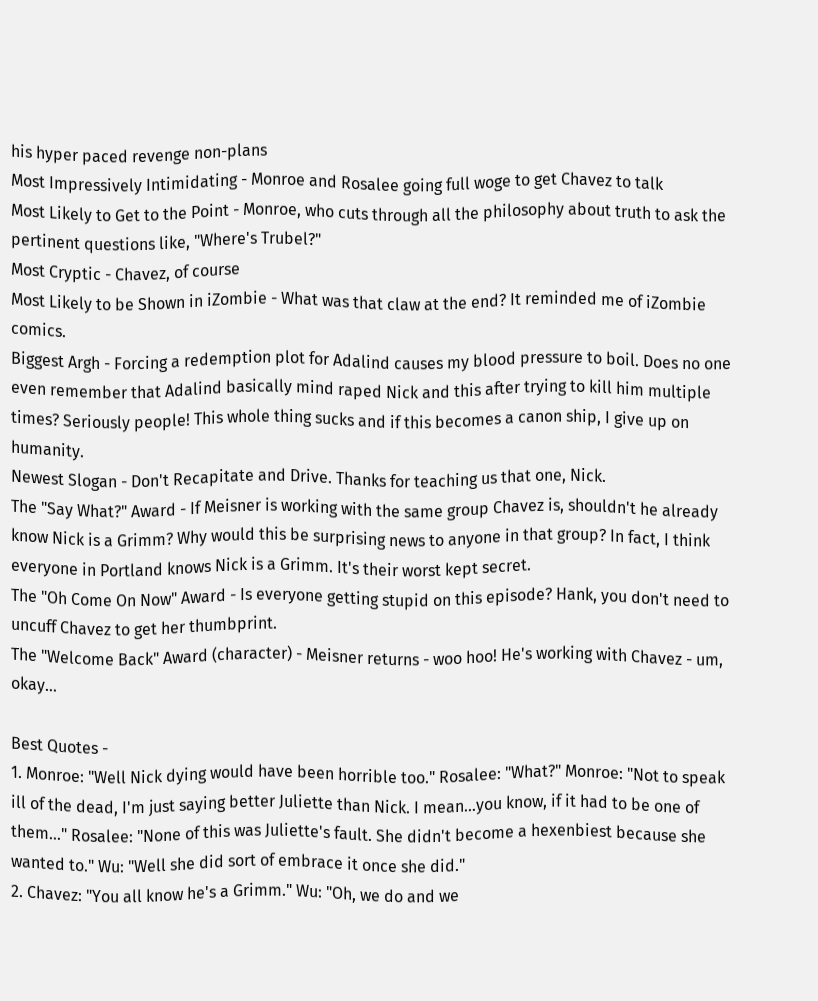his hyper paced revenge non-plans
Most Impressively Intimidating - Monroe and Rosalee going full woge to get Chavez to talk
Most Likely to Get to the Point - Monroe, who cuts through all the philosophy about truth to ask the pertinent questions like, "Where's Trubel?"
Most Cryptic - Chavez, of course
Most Likely to be Shown in iZombie - What was that claw at the end? It reminded me of iZombie comics.
Biggest Argh - Forcing a redemption plot for Adalind causes my blood pressure to boil. Does no one even remember that Adalind basically mind raped Nick and this after trying to kill him multiple times? Seriously people! This whole thing sucks and if this becomes a canon ship, I give up on humanity.
Newest Slogan - Don't Recapitate and Drive. Thanks for teaching us that one, Nick.
The "Say What?" Award - If Meisner is working with the same group Chavez is, shouldn't he already know Nick is a Grimm? Why would this be surprising news to anyone in that group? In fact, I think everyone in Portland knows Nick is a Grimm. It's their worst kept secret.
The "Oh Come On Now" Award - Is everyone getting stupid on this episode? Hank, you don't need to uncuff Chavez to get her thumbprint.
The "Welcome Back" Award (character) - Meisner returns - woo hoo! He's working with Chavez - um, okay…

Best Quotes -
1. Monroe: "Well Nick dying would have been horrible too." Rosalee: "What?" Monroe: "Not to speak ill of the dead, I'm just saying better Juliette than Nick. I mean…you know, if it had to be one of them…" Rosalee: "None of this was Juliette's fault. She didn't become a hexenbiest because she wanted to." Wu: "Well she did sort of embrace it once she did."
2. Chavez: "You all know he's a Grimm." Wu: "Oh, we do and we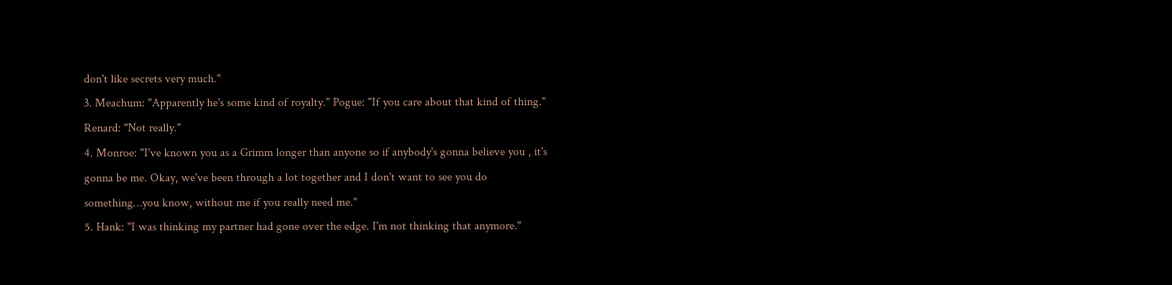don't like secrets very much."
3. Meachum: "Apparently he's some kind of royalty." Pogue: "If you care about that kind of thing." Renard: "Not really."
4. Monroe: "I've known you as a Grimm longer than anyone so if anybody's gonna believe you , it's gonna be me. Okay, we've been through a lot together and I don't want to see you do something…you know, without me if you really need me."
5. Hank: "I was thinking my partner had gone over the edge. I'm not thinking that anymore."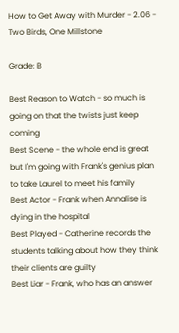How to Get Away with Murder - 2.06 - Two Birds, One Millstone

Grade: B

Best Reason to Watch - so much is going on that the twists just keep coming
Best Scene - the whole end is great but I'm going with Frank's genius plan to take Laurel to meet his family
Best Actor - Frank when Annalise is dying in the hospital
Best Played - Catherine records the students talking about how they think their clients are guilty
Best Liar - Frank, who has an answer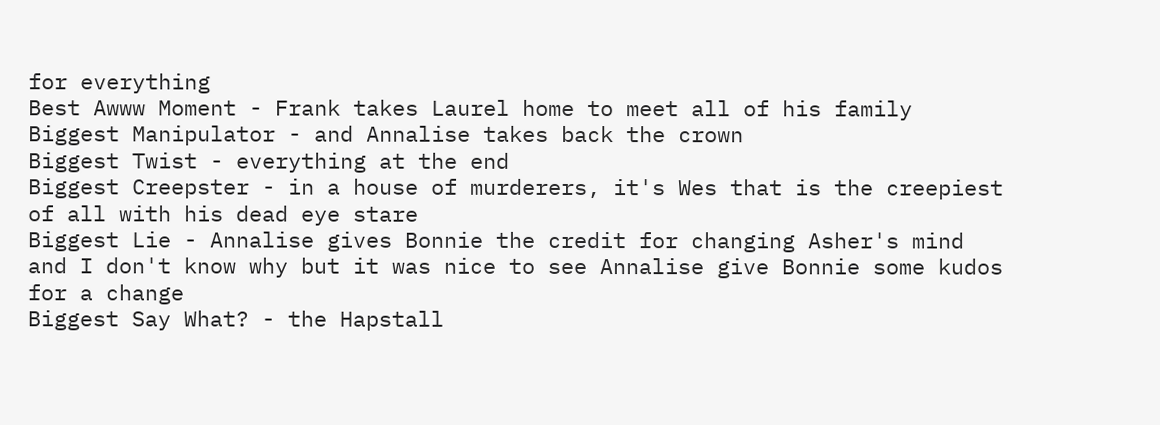for everything
Best Awww Moment - Frank takes Laurel home to meet all of his family
Biggest Manipulator - and Annalise takes back the crown
Biggest Twist - everything at the end
Biggest Creepster - in a house of murderers, it's Wes that is the creepiest of all with his dead eye stare
Biggest Lie - Annalise gives Bonnie the credit for changing Asher's mind and I don't know why but it was nice to see Annalise give Bonnie some kudos for a change
Biggest Say What? - the Hapstall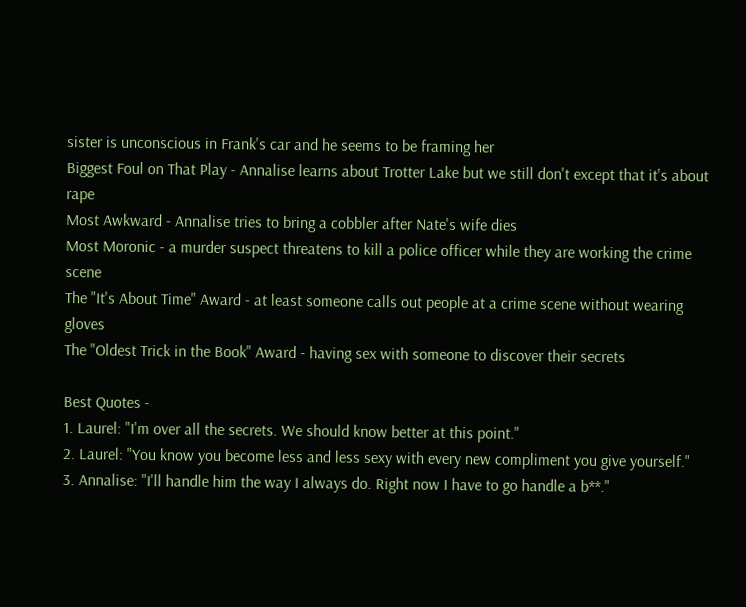sister is unconscious in Frank's car and he seems to be framing her
Biggest Foul on That Play - Annalise learns about Trotter Lake but we still don't except that it's about rape
Most Awkward - Annalise tries to bring a cobbler after Nate's wife dies
Most Moronic - a murder suspect threatens to kill a police officer while they are working the crime scene
The "It's About Time" Award - at least someone calls out people at a crime scene without wearing gloves
The "Oldest Trick in the Book" Award - having sex with someone to discover their secrets

Best Quotes -
1. Laurel: "I'm over all the secrets. We should know better at this point."
2. Laurel: "You know you become less and less sexy with every new compliment you give yourself."
3. Annalise: "I'll handle him the way I always do. Right now I have to go handle a b**."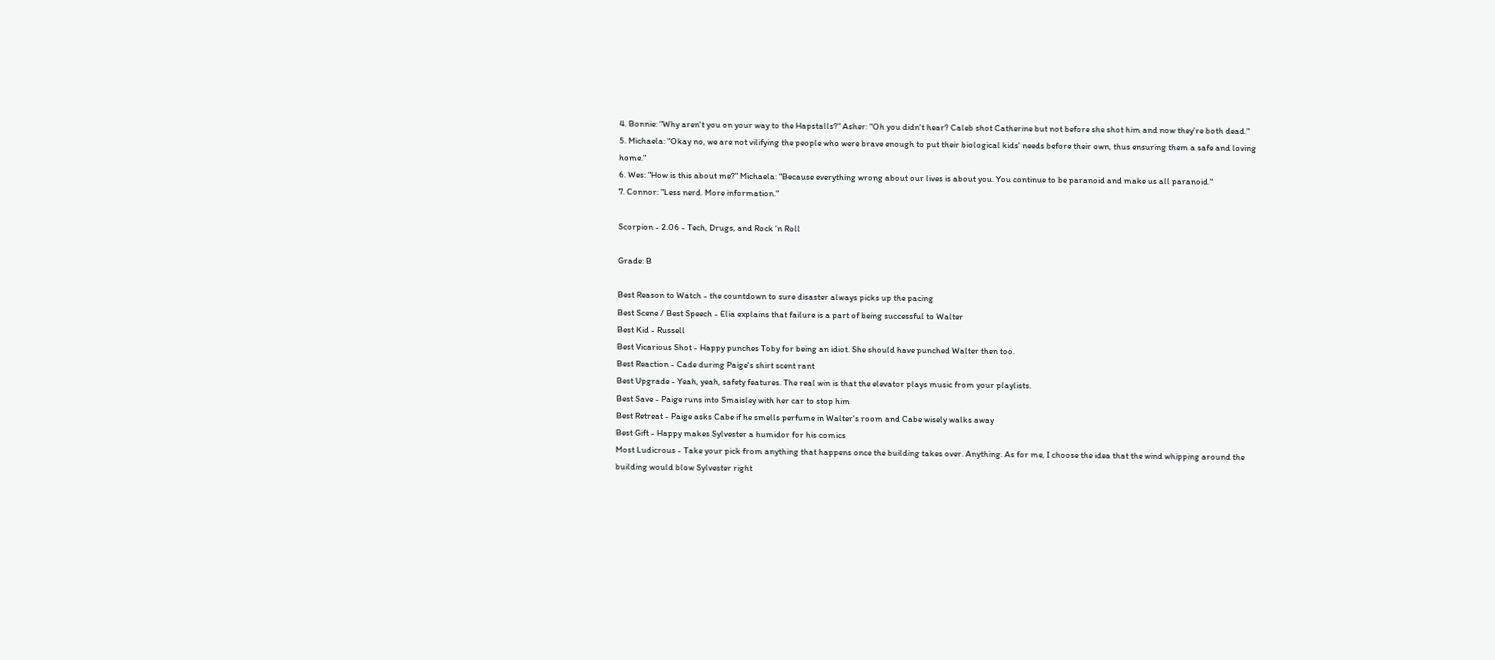4. Bonnie: "Why aren't you on your way to the Hapstalls?" Asher: "Oh you didn't hear? Caleb shot Catherine but not before she shot him and now they're both dead."
5. Michaela: "Okay no, we are not vilifying the people who were brave enough to put their biological kids' needs before their own, thus ensuring them a safe and loving home."
6. Wes: "How is this about me?" Michaela: "Because everything wrong about our lives is about you. You continue to be paranoid and make us all paranoid."
7. Connor: "Less nerd. More information."

Scorpion - 2.06 - Tech, Drugs, and Rock 'n Roll

Grade: B

Best Reason to Watch - the countdown to sure disaster always picks up the pacing
Best Scene / Best Speech - Elia explains that failure is a part of being successful to Walter
Best Kid - Russell
Best Vicarious Shot - Happy punches Toby for being an idiot. She should have punched Walter then too.
Best Reaction - Cade during Paige's shirt scent rant
Best Upgrade - Yeah, yeah, safety features. The real win is that the elevator plays music from your playlists.
Best Save - Paige runs into Smaisley with her car to stop him
Best Retreat - Paige asks Cabe if he smells perfume in Walter's room and Cabe wisely walks away
Best Gift - Happy makes Sylvester a humidor for his comics
Most Ludicrous - Take your pick from anything that happens once the building takes over. Anything. As for me, I choose the idea that the wind whipping around the building would blow Sylvester right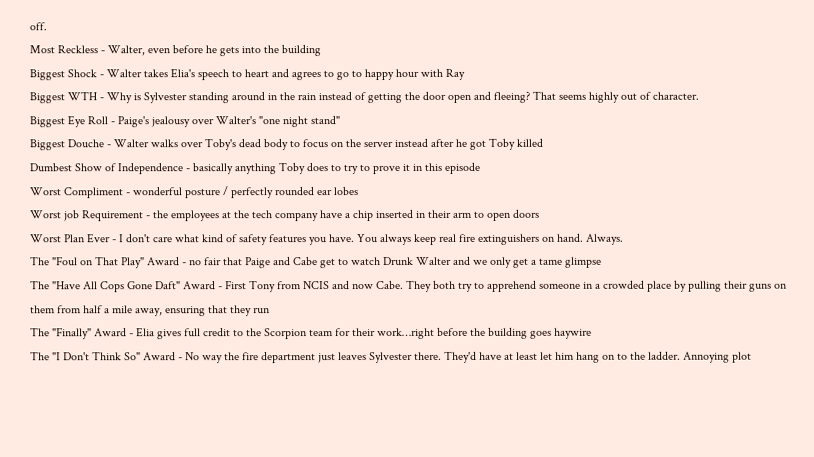off.
Most Reckless - Walter, even before he gets into the building
Biggest Shock - Walter takes Elia's speech to heart and agrees to go to happy hour with Ray
Biggest WTH - Why is Sylvester standing around in the rain instead of getting the door open and fleeing? That seems highly out of character.
Biggest Eye Roll - Paige's jealousy over Walter's "one night stand"
Biggest Douche - Walter walks over Toby's dead body to focus on the server instead after he got Toby killed
Dumbest Show of Independence - basically anything Toby does to try to prove it in this episode
Worst Compliment - wonderful posture / perfectly rounded ear lobes
Worst job Requirement - the employees at the tech company have a chip inserted in their arm to open doors
Worst Plan Ever - I don't care what kind of safety features you have. You always keep real fire extinguishers on hand. Always.
The "Foul on That Play" Award - no fair that Paige and Cabe get to watch Drunk Walter and we only get a tame glimpse
The "Have All Cops Gone Daft" Award - First Tony from NCIS and now Cabe. They both try to apprehend someone in a crowded place by pulling their guns on them from half a mile away, ensuring that they run
The "Finally" Award - Elia gives full credit to the Scorpion team for their work…right before the building goes haywire
The "I Don't Think So" Award - No way the fire department just leaves Sylvester there. They'd have at least let him hang on to the ladder. Annoying plot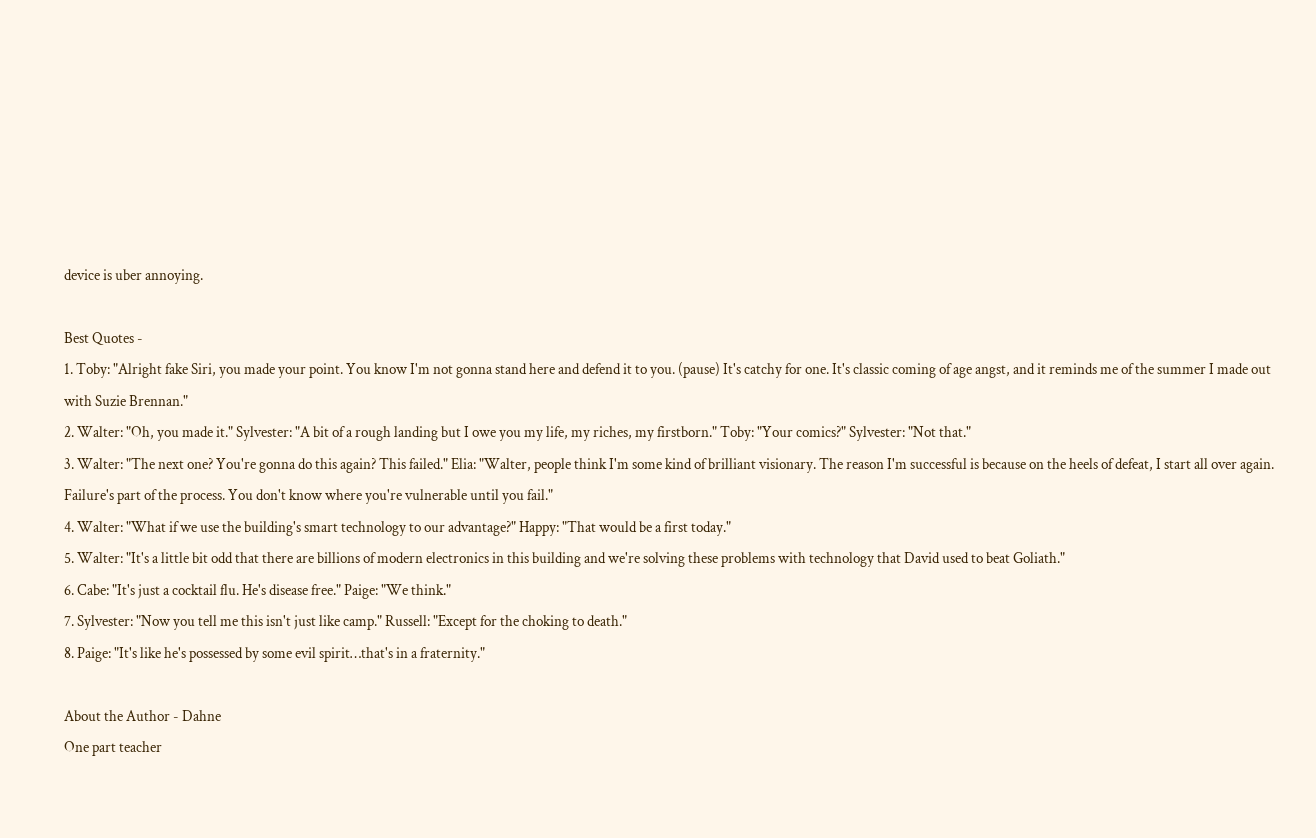device is uber annoying.

Best Quotes -
1. Toby: "Alright fake Siri, you made your point. You know I'm not gonna stand here and defend it to you. (pause) It's catchy for one. It's classic coming of age angst, and it reminds me of the summer I made out with Suzie Brennan."
2. Walter: "Oh, you made it." Sylvester: "A bit of a rough landing but I owe you my life, my riches, my firstborn." Toby: "Your comics?" Sylvester: "Not that."
3. Walter: "The next one? You're gonna do this again? This failed." Elia: "Walter, people think I'm some kind of brilliant visionary. The reason I'm successful is because on the heels of defeat, I start all over again. Failure's part of the process. You don't know where you're vulnerable until you fail."
4. Walter: "What if we use the building's smart technology to our advantage?" Happy: "That would be a first today."
5. Walter: "It's a little bit odd that there are billions of modern electronics in this building and we're solving these problems with technology that David used to beat Goliath."
6. Cabe: "It's just a cocktail flu. He's disease free." Paige: "We think."
7. Sylvester: "Now you tell me this isn't just like camp." Russell: "Except for the choking to death."
8. Paige: "It's like he's possessed by some evil spirit…that's in a fraternity."

About the Author - Dahne
One part teacher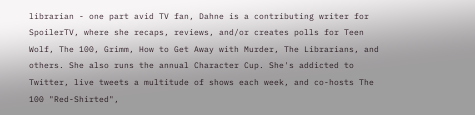librarian - one part avid TV fan, Dahne is a contributing writer for SpoilerTV, where she recaps, reviews, and/or creates polls for Teen Wolf, The 100, Grimm, How to Get Away with Murder, The Librarians, and others. She also runs the annual Character Cup. She's addicted to Twitter, live tweets a multitude of shows each week, and co-hosts The 100 "Red-Shirted",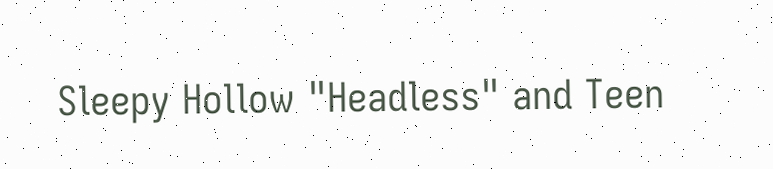Sleepy Hollow "Headless" and Teen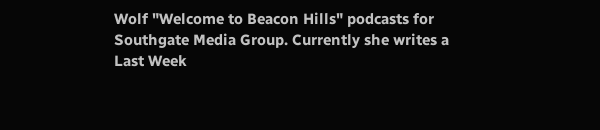Wolf "Welcome to Beacon Hills" podcasts for Southgate Media Group. Currently she writes a Last Week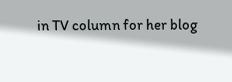in TV column for her blog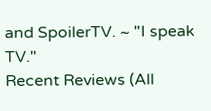and SpoilerTV. ~ "I speak TV."
Recent Reviews (All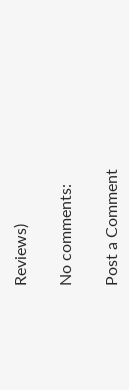Reviews)

No comments:

Post a Comment